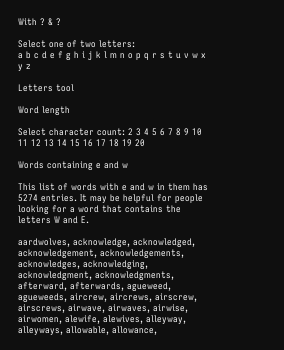With ? & ?

Select one of two letters:
a b c d e f g h i j k l m n o p q r s t u v w x y z

Letters tool

Word length

Select character count: 2 3 4 5 6 7 8 9 10 11 12 13 14 15 16 17 18 19 20

Words containing e and w

This list of words with e and w in them has 5274 entries. It may be helpful for people looking for a word that contains the letters W and E.

aardwolves, acknowledge, acknowledged, acknowledgement, acknowledgements, acknowledges, acknowledging, acknowledgment, acknowledgments, afterward, afterwards, agueweed, agueweeds, aircrew, aircrews, airscrew, airscrews, airwave, airwaves, airwise, airwomen, alewife, alewives, alleyway, alleyways, allowable, allowance,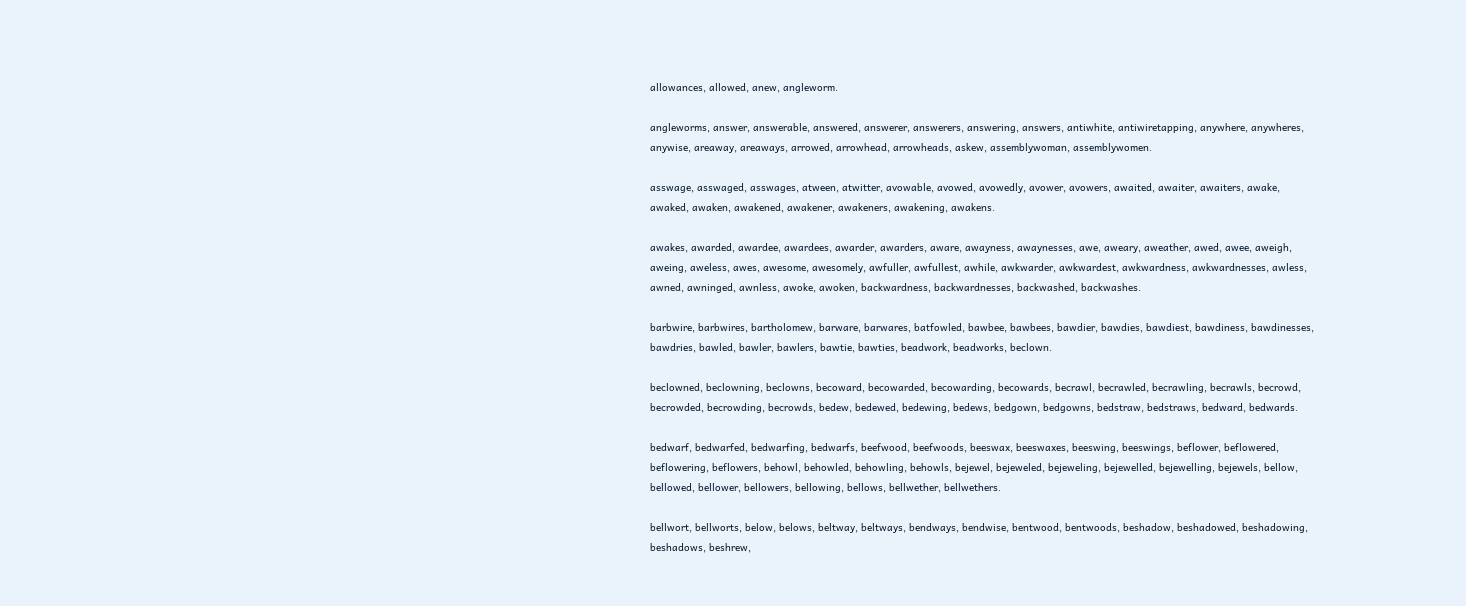allowances, allowed, anew, angleworm.

angleworms, answer, answerable, answered, answerer, answerers, answering, answers, antiwhite, antiwiretapping, anywhere, anywheres, anywise, areaway, areaways, arrowed, arrowhead, arrowheads, askew, assemblywoman, assemblywomen.

asswage, asswaged, asswages, atween, atwitter, avowable, avowed, avowedly, avower, avowers, awaited, awaiter, awaiters, awake, awaked, awaken, awakened, awakener, awakeners, awakening, awakens.

awakes, awarded, awardee, awardees, awarder, awarders, aware, awayness, awaynesses, awe, aweary, aweather, awed, awee, aweigh, aweing, aweless, awes, awesome, awesomely, awfuller, awfullest, awhile, awkwarder, awkwardest, awkwardness, awkwardnesses, awless, awned, awninged, awnless, awoke, awoken, backwardness, backwardnesses, backwashed, backwashes.

barbwire, barbwires, bartholomew, barware, barwares, batfowled, bawbee, bawbees, bawdier, bawdies, bawdiest, bawdiness, bawdinesses, bawdries, bawled, bawler, bawlers, bawtie, bawties, beadwork, beadworks, beclown.

beclowned, beclowning, beclowns, becoward, becowarded, becowarding, becowards, becrawl, becrawled, becrawling, becrawls, becrowd, becrowded, becrowding, becrowds, bedew, bedewed, bedewing, bedews, bedgown, bedgowns, bedstraw, bedstraws, bedward, bedwards.

bedwarf, bedwarfed, bedwarfing, bedwarfs, beefwood, beefwoods, beeswax, beeswaxes, beeswing, beeswings, beflower, beflowered, beflowering, beflowers, behowl, behowled, behowling, behowls, bejewel, bejeweled, bejeweling, bejewelled, bejewelling, bejewels, bellow, bellowed, bellower, bellowers, bellowing, bellows, bellwether, bellwethers.

bellwort, bellworts, below, belows, beltway, beltways, bendways, bendwise, bentwood, bentwoods, beshadow, beshadowed, beshadowing, beshadows, beshrew,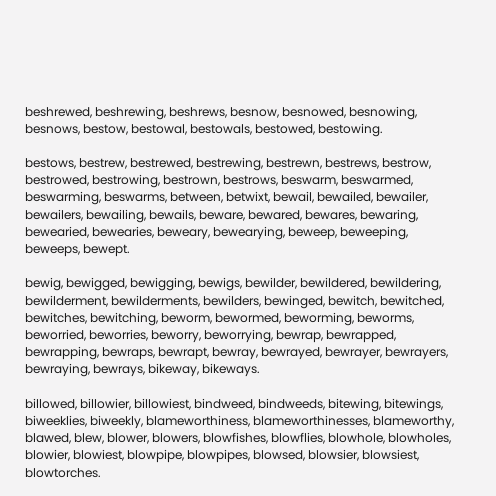beshrewed, beshrewing, beshrews, besnow, besnowed, besnowing, besnows, bestow, bestowal, bestowals, bestowed, bestowing.

bestows, bestrew, bestrewed, bestrewing, bestrewn, bestrews, bestrow, bestrowed, bestrowing, bestrown, bestrows, beswarm, beswarmed, beswarming, beswarms, between, betwixt, bewail, bewailed, bewailer, bewailers, bewailing, bewails, beware, bewared, bewares, bewaring, bewearied, bewearies, beweary, bewearying, beweep, beweeping, beweeps, bewept.

bewig, bewigged, bewigging, bewigs, bewilder, bewildered, bewildering, bewilderment, bewilderments, bewilders, bewinged, bewitch, bewitched, bewitches, bewitching, beworm, bewormed, beworming, beworms, beworried, beworries, beworry, beworrying, bewrap, bewrapped, bewrapping, bewraps, bewrapt, bewray, bewrayed, bewrayer, bewrayers, bewraying, bewrays, bikeway, bikeways.

billowed, billowier, billowiest, bindweed, bindweeds, bitewing, bitewings, biweeklies, biweekly, blameworthiness, blameworthinesses, blameworthy, blawed, blew, blower, blowers, blowfishes, blowflies, blowhole, blowholes, blowier, blowiest, blowpipe, blowpipes, blowsed, blowsier, blowsiest, blowtorches.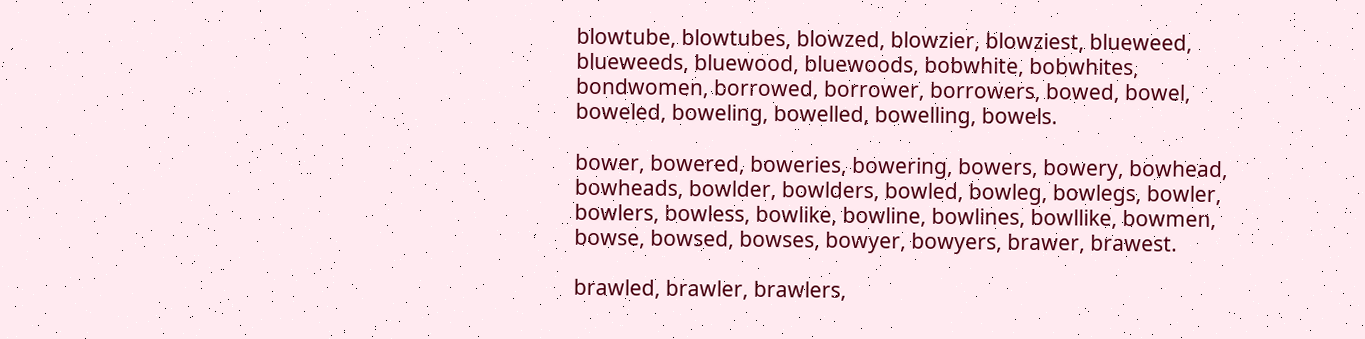blowtube, blowtubes, blowzed, blowzier, blowziest, blueweed, blueweeds, bluewood, bluewoods, bobwhite, bobwhites, bondwomen, borrowed, borrower, borrowers, bowed, bowel, boweled, boweling, bowelled, bowelling, bowels.

bower, bowered, boweries, bowering, bowers, bowery, bowhead, bowheads, bowlder, bowlders, bowled, bowleg, bowlegs, bowler, bowlers, bowless, bowlike, bowline, bowlines, bowllike, bowmen, bowse, bowsed, bowses, bowyer, bowyers, brawer, brawest.

brawled, brawler, brawlers,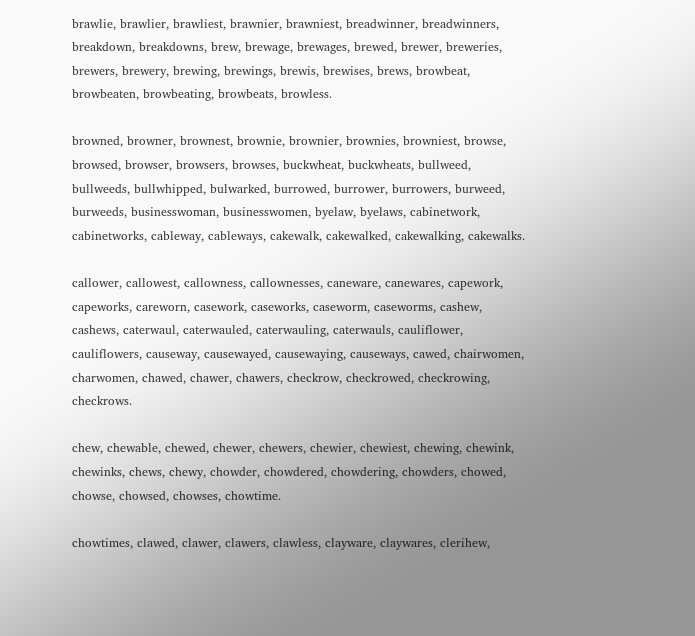brawlie, brawlier, brawliest, brawnier, brawniest, breadwinner, breadwinners, breakdown, breakdowns, brew, brewage, brewages, brewed, brewer, breweries, brewers, brewery, brewing, brewings, brewis, brewises, brews, browbeat, browbeaten, browbeating, browbeats, browless.

browned, browner, brownest, brownie, brownier, brownies, browniest, browse, browsed, browser, browsers, browses, buckwheat, buckwheats, bullweed, bullweeds, bullwhipped, bulwarked, burrowed, burrower, burrowers, burweed, burweeds, businesswoman, businesswomen, byelaw, byelaws, cabinetwork, cabinetworks, cableway, cableways, cakewalk, cakewalked, cakewalking, cakewalks.

callower, callowest, callowness, callownesses, caneware, canewares, capework, capeworks, careworn, casework, caseworks, caseworm, caseworms, cashew, cashews, caterwaul, caterwauled, caterwauling, caterwauls, cauliflower, cauliflowers, causeway, causewayed, causewaying, causeways, cawed, chairwomen, charwomen, chawed, chawer, chawers, checkrow, checkrowed, checkrowing, checkrows.

chew, chewable, chewed, chewer, chewers, chewier, chewiest, chewing, chewink, chewinks, chews, chewy, chowder, chowdered, chowdering, chowders, chowed, chowse, chowsed, chowses, chowtime.

chowtimes, clawed, clawer, clawers, clawless, clayware, claywares, clerihew,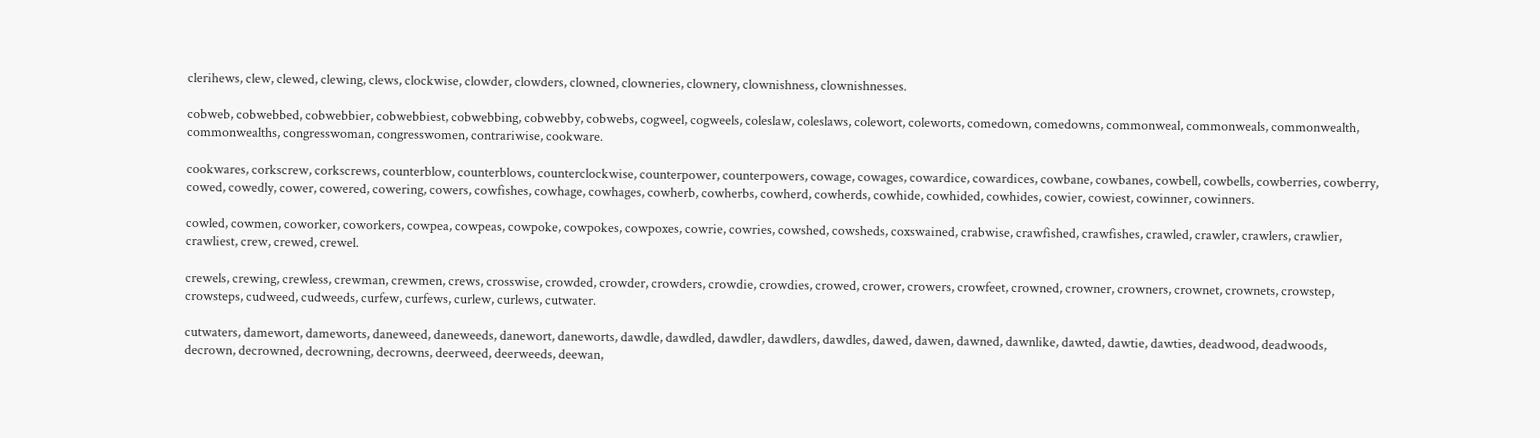clerihews, clew, clewed, clewing, clews, clockwise, clowder, clowders, clowned, clowneries, clownery, clownishness, clownishnesses.

cobweb, cobwebbed, cobwebbier, cobwebbiest, cobwebbing, cobwebby, cobwebs, cogweel, cogweels, coleslaw, coleslaws, colewort, coleworts, comedown, comedowns, commonweal, commonweals, commonwealth, commonwealths, congresswoman, congresswomen, contrariwise, cookware.

cookwares, corkscrew, corkscrews, counterblow, counterblows, counterclockwise, counterpower, counterpowers, cowage, cowages, cowardice, cowardices, cowbane, cowbanes, cowbell, cowbells, cowberries, cowberry, cowed, cowedly, cower, cowered, cowering, cowers, cowfishes, cowhage, cowhages, cowherb, cowherbs, cowherd, cowherds, cowhide, cowhided, cowhides, cowier, cowiest, cowinner, cowinners.

cowled, cowmen, coworker, coworkers, cowpea, cowpeas, cowpoke, cowpokes, cowpoxes, cowrie, cowries, cowshed, cowsheds, coxswained, crabwise, crawfished, crawfishes, crawled, crawler, crawlers, crawlier, crawliest, crew, crewed, crewel.

crewels, crewing, crewless, crewman, crewmen, crews, crosswise, crowded, crowder, crowders, crowdie, crowdies, crowed, crower, crowers, crowfeet, crowned, crowner, crowners, crownet, crownets, crowstep, crowsteps, cudweed, cudweeds, curfew, curfews, curlew, curlews, cutwater.

cutwaters, damewort, dameworts, daneweed, daneweeds, danewort, daneworts, dawdle, dawdled, dawdler, dawdlers, dawdles, dawed, dawen, dawned, dawnlike, dawted, dawtie, dawties, deadwood, deadwoods, decrown, decrowned, decrowning, decrowns, deerweed, deerweeds, deewan,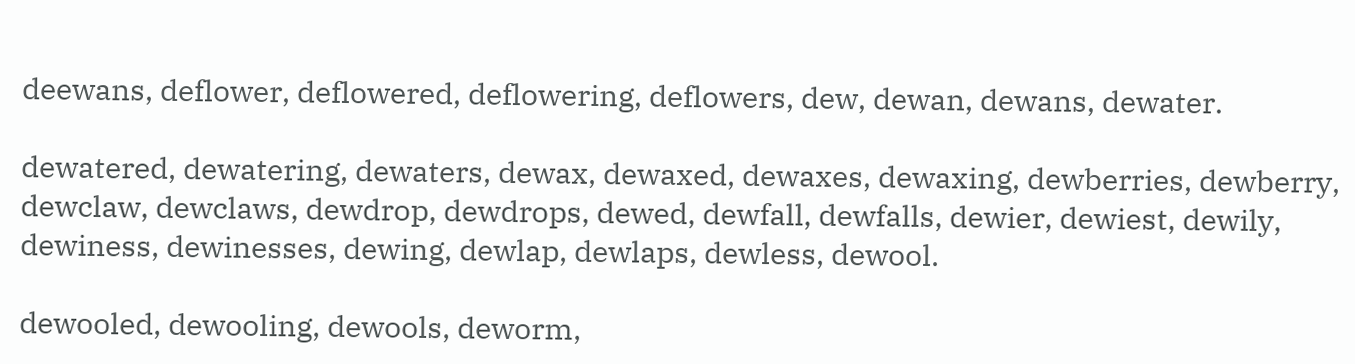deewans, deflower, deflowered, deflowering, deflowers, dew, dewan, dewans, dewater.

dewatered, dewatering, dewaters, dewax, dewaxed, dewaxes, dewaxing, dewberries, dewberry, dewclaw, dewclaws, dewdrop, dewdrops, dewed, dewfall, dewfalls, dewier, dewiest, dewily, dewiness, dewinesses, dewing, dewlap, dewlaps, dewless, dewool.

dewooled, dewooling, dewools, deworm,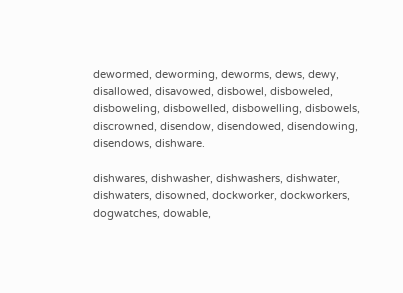dewormed, deworming, deworms, dews, dewy, disallowed, disavowed, disbowel, disboweled, disboweling, disbowelled, disbowelling, disbowels, discrowned, disendow, disendowed, disendowing, disendows, dishware.

dishwares, dishwasher, dishwashers, dishwater, dishwaters, disowned, dockworker, dockworkers, dogwatches, dowable,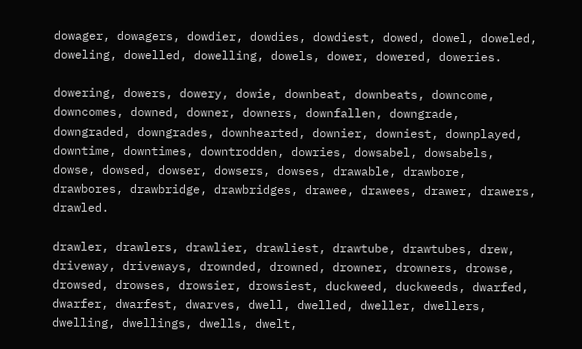dowager, dowagers, dowdier, dowdies, dowdiest, dowed, dowel, doweled, doweling, dowelled, dowelling, dowels, dower, dowered, doweries.

dowering, dowers, dowery, dowie, downbeat, downbeats, downcome, downcomes, downed, downer, downers, downfallen, downgrade, downgraded, downgrades, downhearted, downier, downiest, downplayed, downtime, downtimes, downtrodden, dowries, dowsabel, dowsabels, dowse, dowsed, dowser, dowsers, dowses, drawable, drawbore, drawbores, drawbridge, drawbridges, drawee, drawees, drawer, drawers, drawled.

drawler, drawlers, drawlier, drawliest, drawtube, drawtubes, drew, driveway, driveways, drownded, drowned, drowner, drowners, drowse, drowsed, drowses, drowsier, drowsiest, duckweed, duckweeds, dwarfed, dwarfer, dwarfest, dwarves, dwell, dwelled, dweller, dwellers, dwelling, dwellings, dwells, dwelt,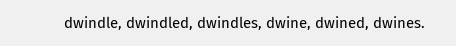dwindle, dwindled, dwindles, dwine, dwined, dwines.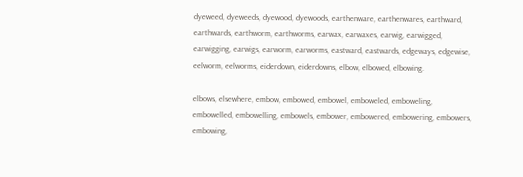dyeweed, dyeweeds, dyewood, dyewoods, earthenware, earthenwares, earthward, earthwards, earthworm, earthworms, earwax, earwaxes, earwig, earwigged, earwigging, earwigs, earworm, earworms, eastward, eastwards, edgeways, edgewise, eelworm, eelworms, eiderdown, eiderdowns, elbow, elbowed, elbowing.

elbows, elsewhere, embow, embowed, embowel, emboweled, emboweling, embowelled, embowelling, embowels, embower, embowered, embowering, embowers, embowing,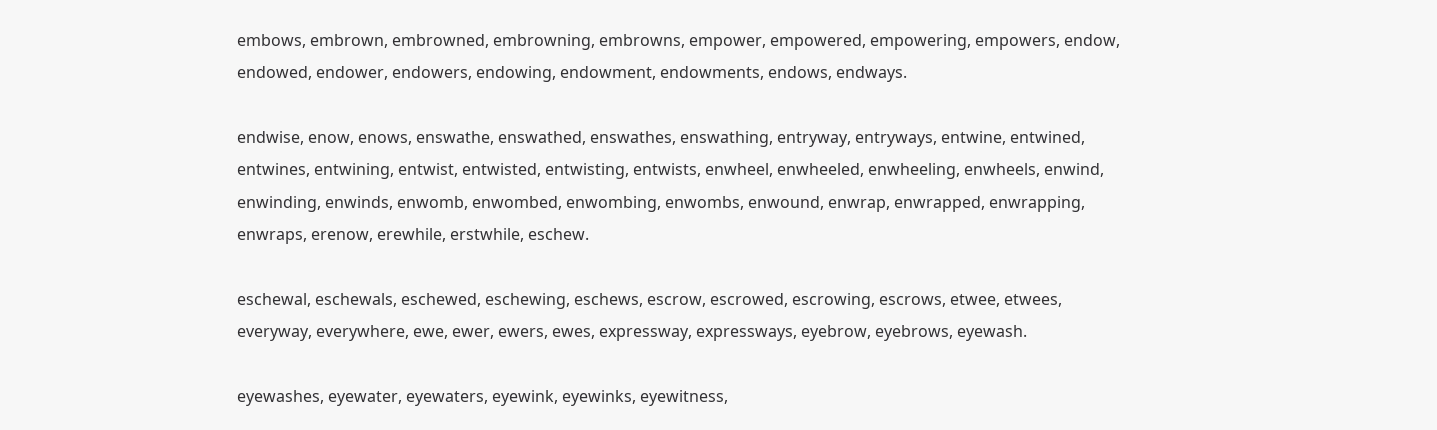embows, embrown, embrowned, embrowning, embrowns, empower, empowered, empowering, empowers, endow, endowed, endower, endowers, endowing, endowment, endowments, endows, endways.

endwise, enow, enows, enswathe, enswathed, enswathes, enswathing, entryway, entryways, entwine, entwined, entwines, entwining, entwist, entwisted, entwisting, entwists, enwheel, enwheeled, enwheeling, enwheels, enwind, enwinding, enwinds, enwomb, enwombed, enwombing, enwombs, enwound, enwrap, enwrapped, enwrapping, enwraps, erenow, erewhile, erstwhile, eschew.

eschewal, eschewals, eschewed, eschewing, eschews, escrow, escrowed, escrowing, escrows, etwee, etwees, everyway, everywhere, ewe, ewer, ewers, ewes, expressway, expressways, eyebrow, eyebrows, eyewash.

eyewashes, eyewater, eyewaters, eyewink, eyewinks, eyewitness,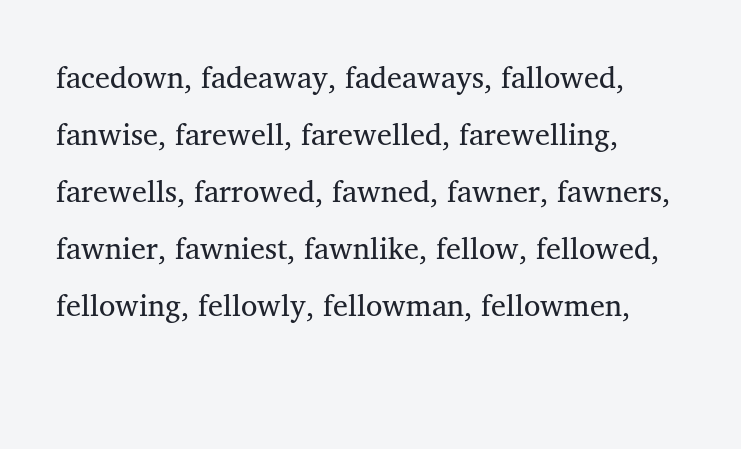facedown, fadeaway, fadeaways, fallowed, fanwise, farewell, farewelled, farewelling, farewells, farrowed, fawned, fawner, fawners, fawnier, fawniest, fawnlike, fellow, fellowed, fellowing, fellowly, fellowman, fellowmen,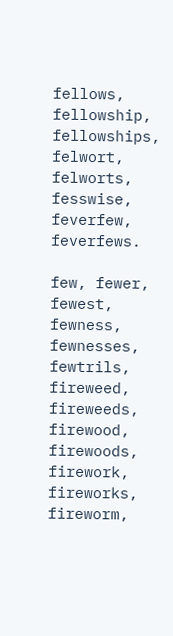fellows, fellowship, fellowships, felwort, felworts, fesswise, feverfew, feverfews.

few, fewer, fewest, fewness, fewnesses, fewtrils, fireweed, fireweeds, firewood, firewoods, firework, fireworks, fireworm,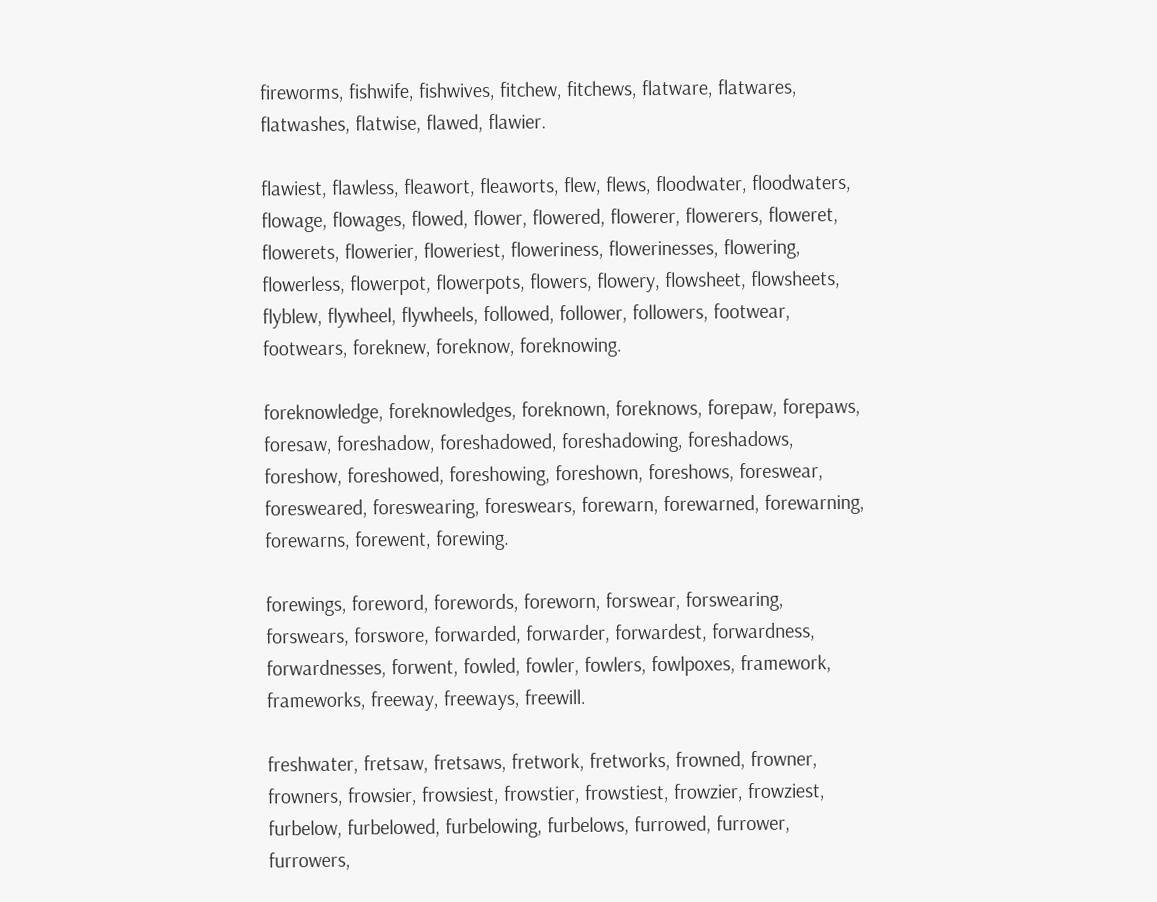fireworms, fishwife, fishwives, fitchew, fitchews, flatware, flatwares, flatwashes, flatwise, flawed, flawier.

flawiest, flawless, fleawort, fleaworts, flew, flews, floodwater, floodwaters, flowage, flowages, flowed, flower, flowered, flowerer, flowerers, floweret, flowerets, flowerier, floweriest, floweriness, flowerinesses, flowering, flowerless, flowerpot, flowerpots, flowers, flowery, flowsheet, flowsheets, flyblew, flywheel, flywheels, followed, follower, followers, footwear, footwears, foreknew, foreknow, foreknowing.

foreknowledge, foreknowledges, foreknown, foreknows, forepaw, forepaws, foresaw, foreshadow, foreshadowed, foreshadowing, foreshadows, foreshow, foreshowed, foreshowing, foreshown, foreshows, foreswear, foresweared, foreswearing, foreswears, forewarn, forewarned, forewarning, forewarns, forewent, forewing.

forewings, foreword, forewords, foreworn, forswear, forswearing, forswears, forswore, forwarded, forwarder, forwardest, forwardness, forwardnesses, forwent, fowled, fowler, fowlers, fowlpoxes, framework, frameworks, freeway, freeways, freewill.

freshwater, fretsaw, fretsaws, fretwork, fretworks, frowned, frowner, frowners, frowsier, frowsiest, frowstier, frowstiest, frowzier, frowziest, furbelow, furbelowed, furbelowing, furbelows, furrowed, furrower, furrowers,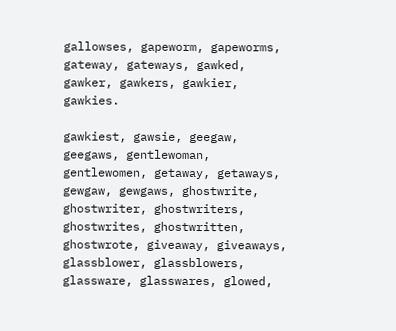gallowses, gapeworm, gapeworms, gateway, gateways, gawked, gawker, gawkers, gawkier, gawkies.

gawkiest, gawsie, geegaw, geegaws, gentlewoman, gentlewomen, getaway, getaways, gewgaw, gewgaws, ghostwrite, ghostwriter, ghostwriters, ghostwrites, ghostwritten, ghostwrote, giveaway, giveaways, glassblower, glassblowers, glassware, glasswares, glowed,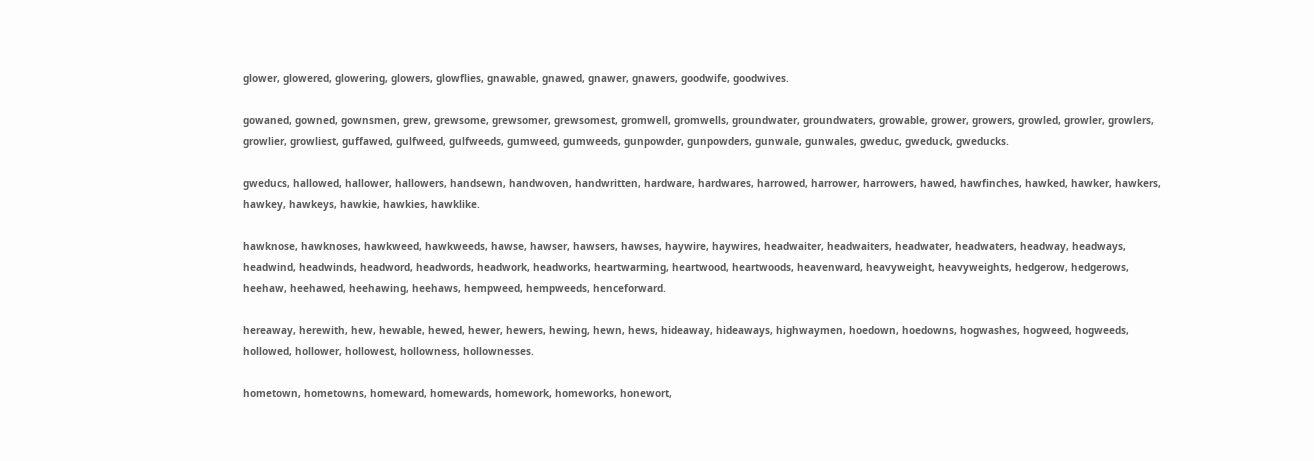glower, glowered, glowering, glowers, glowflies, gnawable, gnawed, gnawer, gnawers, goodwife, goodwives.

gowaned, gowned, gownsmen, grew, grewsome, grewsomer, grewsomest, gromwell, gromwells, groundwater, groundwaters, growable, grower, growers, growled, growler, growlers, growlier, growliest, guffawed, gulfweed, gulfweeds, gumweed, gumweeds, gunpowder, gunpowders, gunwale, gunwales, gweduc, gweduck, gweducks.

gweducs, hallowed, hallower, hallowers, handsewn, handwoven, handwritten, hardware, hardwares, harrowed, harrower, harrowers, hawed, hawfinches, hawked, hawker, hawkers, hawkey, hawkeys, hawkie, hawkies, hawklike.

hawknose, hawknoses, hawkweed, hawkweeds, hawse, hawser, hawsers, hawses, haywire, haywires, headwaiter, headwaiters, headwater, headwaters, headway, headways, headwind, headwinds, headword, headwords, headwork, headworks, heartwarming, heartwood, heartwoods, heavenward, heavyweight, heavyweights, hedgerow, hedgerows, heehaw, heehawed, heehawing, heehaws, hempweed, hempweeds, henceforward.

hereaway, herewith, hew, hewable, hewed, hewer, hewers, hewing, hewn, hews, hideaway, hideaways, highwaymen, hoedown, hoedowns, hogwashes, hogweed, hogweeds, hollowed, hollower, hollowest, hollowness, hollownesses.

hometown, hometowns, homeward, homewards, homework, homeworks, honewort,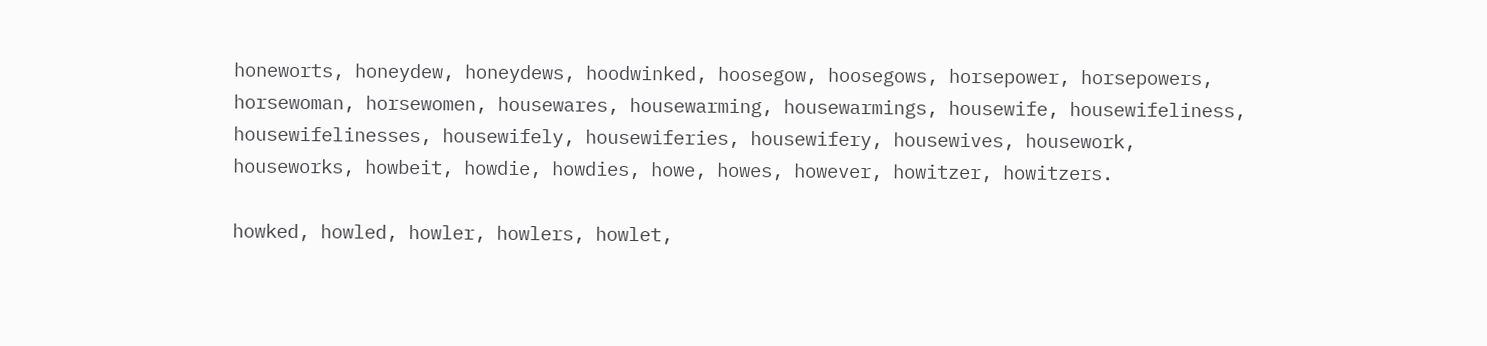honeworts, honeydew, honeydews, hoodwinked, hoosegow, hoosegows, horsepower, horsepowers, horsewoman, horsewomen, housewares, housewarming, housewarmings, housewife, housewifeliness, housewifelinesses, housewifely, housewiferies, housewifery, housewives, housework, houseworks, howbeit, howdie, howdies, howe, howes, however, howitzer, howitzers.

howked, howled, howler, howlers, howlet,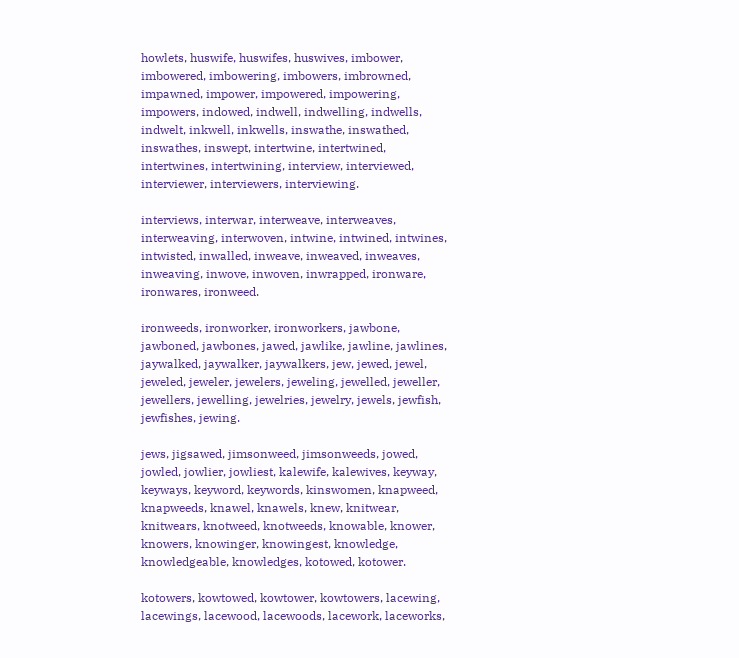howlets, huswife, huswifes, huswives, imbower, imbowered, imbowering, imbowers, imbrowned, impawned, impower, impowered, impowering, impowers, indowed, indwell, indwelling, indwells, indwelt, inkwell, inkwells, inswathe, inswathed, inswathes, inswept, intertwine, intertwined, intertwines, intertwining, interview, interviewed, interviewer, interviewers, interviewing.

interviews, interwar, interweave, interweaves, interweaving, interwoven, intwine, intwined, intwines, intwisted, inwalled, inweave, inweaved, inweaves, inweaving, inwove, inwoven, inwrapped, ironware, ironwares, ironweed.

ironweeds, ironworker, ironworkers, jawbone, jawboned, jawbones, jawed, jawlike, jawline, jawlines, jaywalked, jaywalker, jaywalkers, jew, jewed, jewel, jeweled, jeweler, jewelers, jeweling, jewelled, jeweller, jewellers, jewelling, jewelries, jewelry, jewels, jewfish, jewfishes, jewing.

jews, jigsawed, jimsonweed, jimsonweeds, jowed, jowled, jowlier, jowliest, kalewife, kalewives, keyway, keyways, keyword, keywords, kinswomen, knapweed, knapweeds, knawel, knawels, knew, knitwear, knitwears, knotweed, knotweeds, knowable, knower, knowers, knowinger, knowingest, knowledge, knowledgeable, knowledges, kotowed, kotower.

kotowers, kowtowed, kowtower, kowtowers, lacewing, lacewings, lacewood, lacewoods, lacework, laceworks,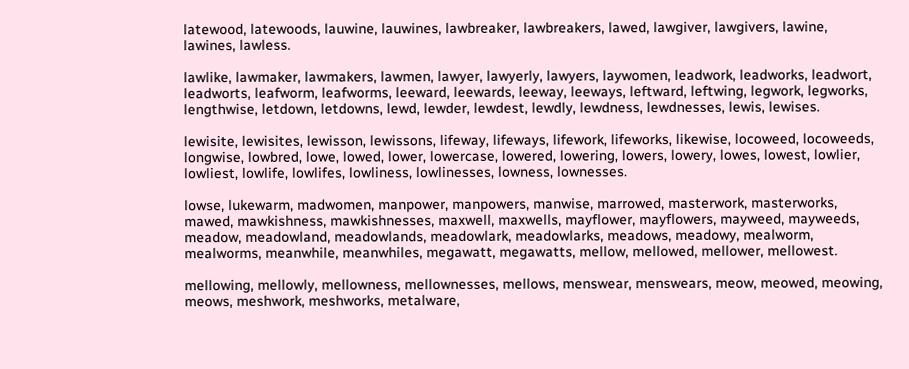latewood, latewoods, lauwine, lauwines, lawbreaker, lawbreakers, lawed, lawgiver, lawgivers, lawine, lawines, lawless.

lawlike, lawmaker, lawmakers, lawmen, lawyer, lawyerly, lawyers, laywomen, leadwork, leadworks, leadwort, leadworts, leafworm, leafworms, leeward, leewards, leeway, leeways, leftward, leftwing, legwork, legworks, lengthwise, letdown, letdowns, lewd, lewder, lewdest, lewdly, lewdness, lewdnesses, lewis, lewises.

lewisite, lewisites, lewisson, lewissons, lifeway, lifeways, lifework, lifeworks, likewise, locoweed, locoweeds, longwise, lowbred, lowe, lowed, lower, lowercase, lowered, lowering, lowers, lowery, lowes, lowest, lowlier, lowliest, lowlife, lowlifes, lowliness, lowlinesses, lowness, lownesses.

lowse, lukewarm, madwomen, manpower, manpowers, manwise, marrowed, masterwork, masterworks, mawed, mawkishness, mawkishnesses, maxwell, maxwells, mayflower, mayflowers, mayweed, mayweeds, meadow, meadowland, meadowlands, meadowlark, meadowlarks, meadows, meadowy, mealworm, mealworms, meanwhile, meanwhiles, megawatt, megawatts, mellow, mellowed, mellower, mellowest.

mellowing, mellowly, mellowness, mellownesses, mellows, menswear, menswears, meow, meowed, meowing, meows, meshwork, meshworks, metalware,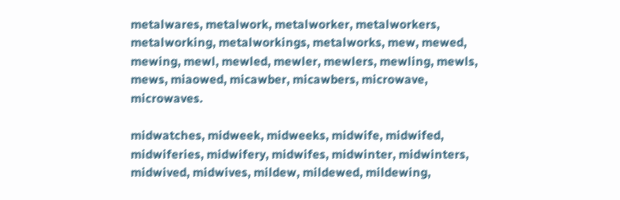metalwares, metalwork, metalworker, metalworkers, metalworking, metalworkings, metalworks, mew, mewed, mewing, mewl, mewled, mewler, mewlers, mewling, mewls, mews, miaowed, micawber, micawbers, microwave, microwaves.

midwatches, midweek, midweeks, midwife, midwifed, midwiferies, midwifery, midwifes, midwinter, midwinters, midwived, midwives, mildew, mildewed, mildewing,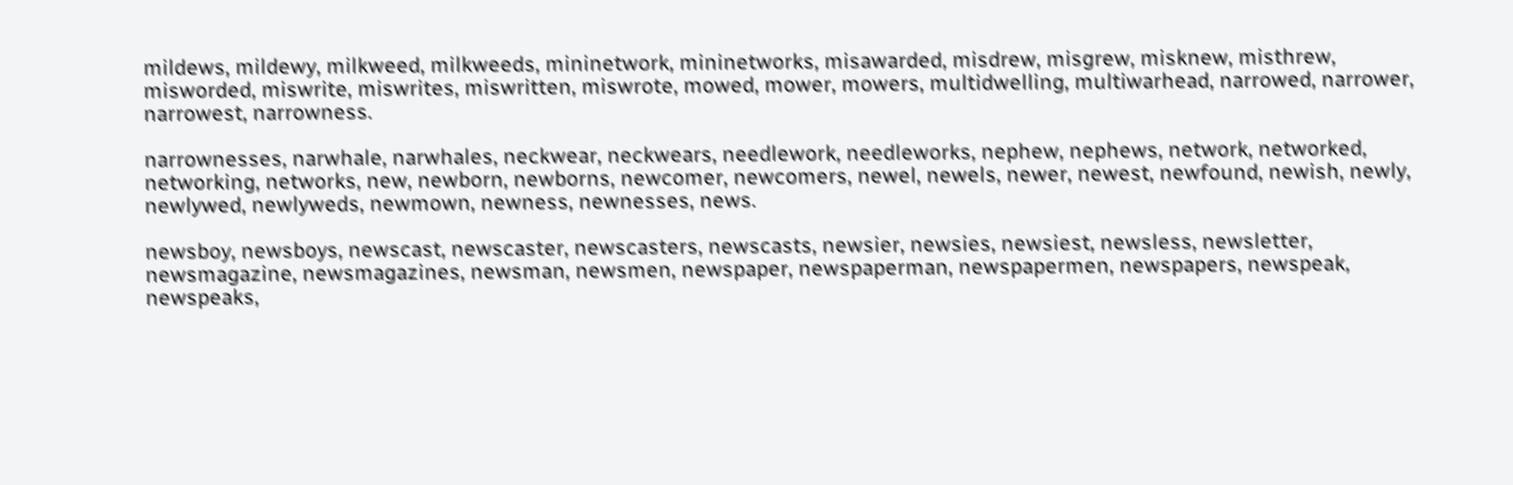mildews, mildewy, milkweed, milkweeds, mininetwork, mininetworks, misawarded, misdrew, misgrew, misknew, misthrew, misworded, miswrite, miswrites, miswritten, miswrote, mowed, mower, mowers, multidwelling, multiwarhead, narrowed, narrower, narrowest, narrowness.

narrownesses, narwhale, narwhales, neckwear, neckwears, needlework, needleworks, nephew, nephews, network, networked, networking, networks, new, newborn, newborns, newcomer, newcomers, newel, newels, newer, newest, newfound, newish, newly, newlywed, newlyweds, newmown, newness, newnesses, news.

newsboy, newsboys, newscast, newscaster, newscasters, newscasts, newsier, newsies, newsiest, newsless, newsletter, newsmagazine, newsmagazines, newsman, newsmen, newspaper, newspaperman, newspapermen, newspapers, newspeak, newspeaks,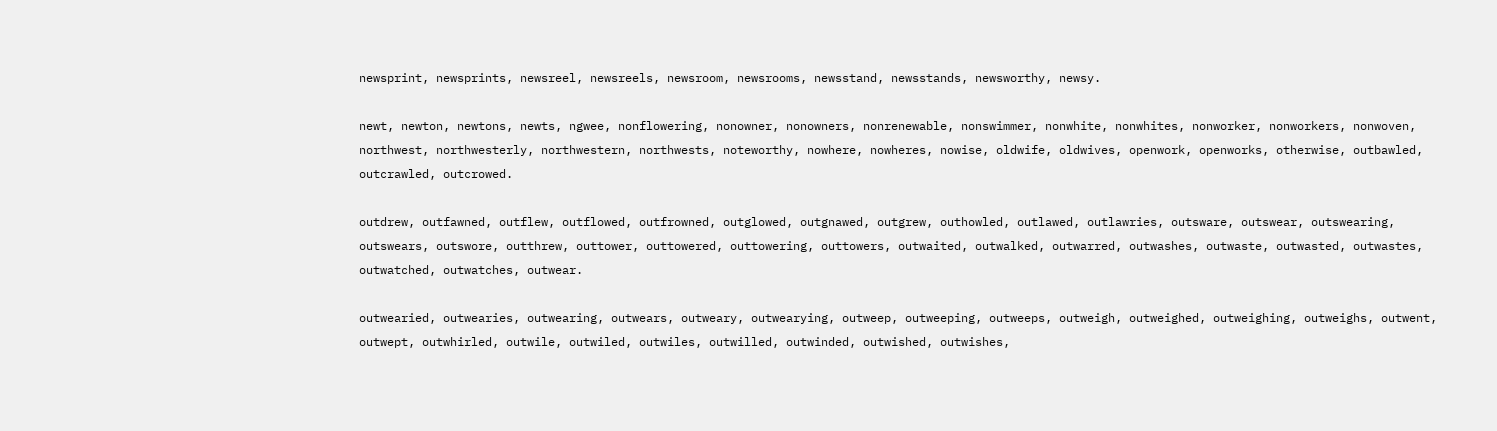newsprint, newsprints, newsreel, newsreels, newsroom, newsrooms, newsstand, newsstands, newsworthy, newsy.

newt, newton, newtons, newts, ngwee, nonflowering, nonowner, nonowners, nonrenewable, nonswimmer, nonwhite, nonwhites, nonworker, nonworkers, nonwoven, northwest, northwesterly, northwestern, northwests, noteworthy, nowhere, nowheres, nowise, oldwife, oldwives, openwork, openworks, otherwise, outbawled, outcrawled, outcrowed.

outdrew, outfawned, outflew, outflowed, outfrowned, outglowed, outgnawed, outgrew, outhowled, outlawed, outlawries, outsware, outswear, outswearing, outswears, outswore, outthrew, outtower, outtowered, outtowering, outtowers, outwaited, outwalked, outwarred, outwashes, outwaste, outwasted, outwastes, outwatched, outwatches, outwear.

outwearied, outwearies, outwearing, outwears, outweary, outwearying, outweep, outweeping, outweeps, outweigh, outweighed, outweighing, outweighs, outwent, outwept, outwhirled, outwile, outwiled, outwiles, outwilled, outwinded, outwished, outwishes,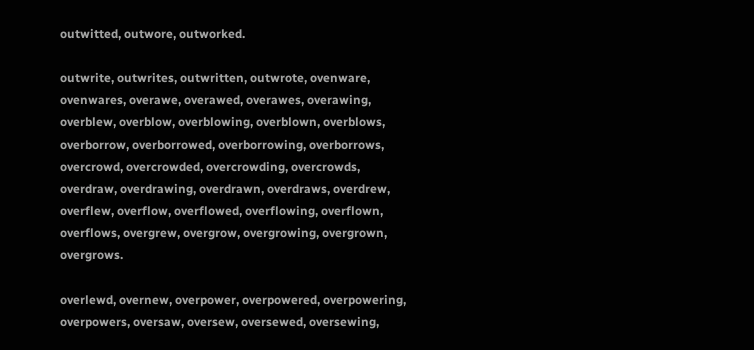outwitted, outwore, outworked.

outwrite, outwrites, outwritten, outwrote, ovenware, ovenwares, overawe, overawed, overawes, overawing, overblew, overblow, overblowing, overblown, overblows, overborrow, overborrowed, overborrowing, overborrows, overcrowd, overcrowded, overcrowding, overcrowds, overdraw, overdrawing, overdrawn, overdraws, overdrew, overflew, overflow, overflowed, overflowing, overflown, overflows, overgrew, overgrow, overgrowing, overgrown, overgrows.

overlewd, overnew, overpower, overpowered, overpowering, overpowers, oversaw, oversew, oversewed, oversewing,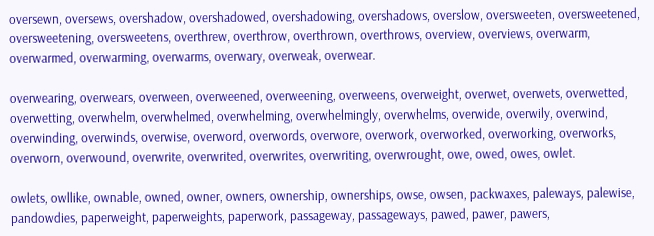oversewn, oversews, overshadow, overshadowed, overshadowing, overshadows, overslow, oversweeten, oversweetened, oversweetening, oversweetens, overthrew, overthrow, overthrown, overthrows, overview, overviews, overwarm, overwarmed, overwarming, overwarms, overwary, overweak, overwear.

overwearing, overwears, overween, overweened, overweening, overweens, overweight, overwet, overwets, overwetted, overwetting, overwhelm, overwhelmed, overwhelming, overwhelmingly, overwhelms, overwide, overwily, overwind, overwinding, overwinds, overwise, overword, overwords, overwore, overwork, overworked, overworking, overworks, overworn, overwound, overwrite, overwrited, overwrites, overwriting, overwrought, owe, owed, owes, owlet.

owlets, owllike, ownable, owned, owner, owners, ownership, ownerships, owse, owsen, packwaxes, paleways, palewise, pandowdies, paperweight, paperweights, paperwork, passageway, passageways, pawed, pawer, pawers,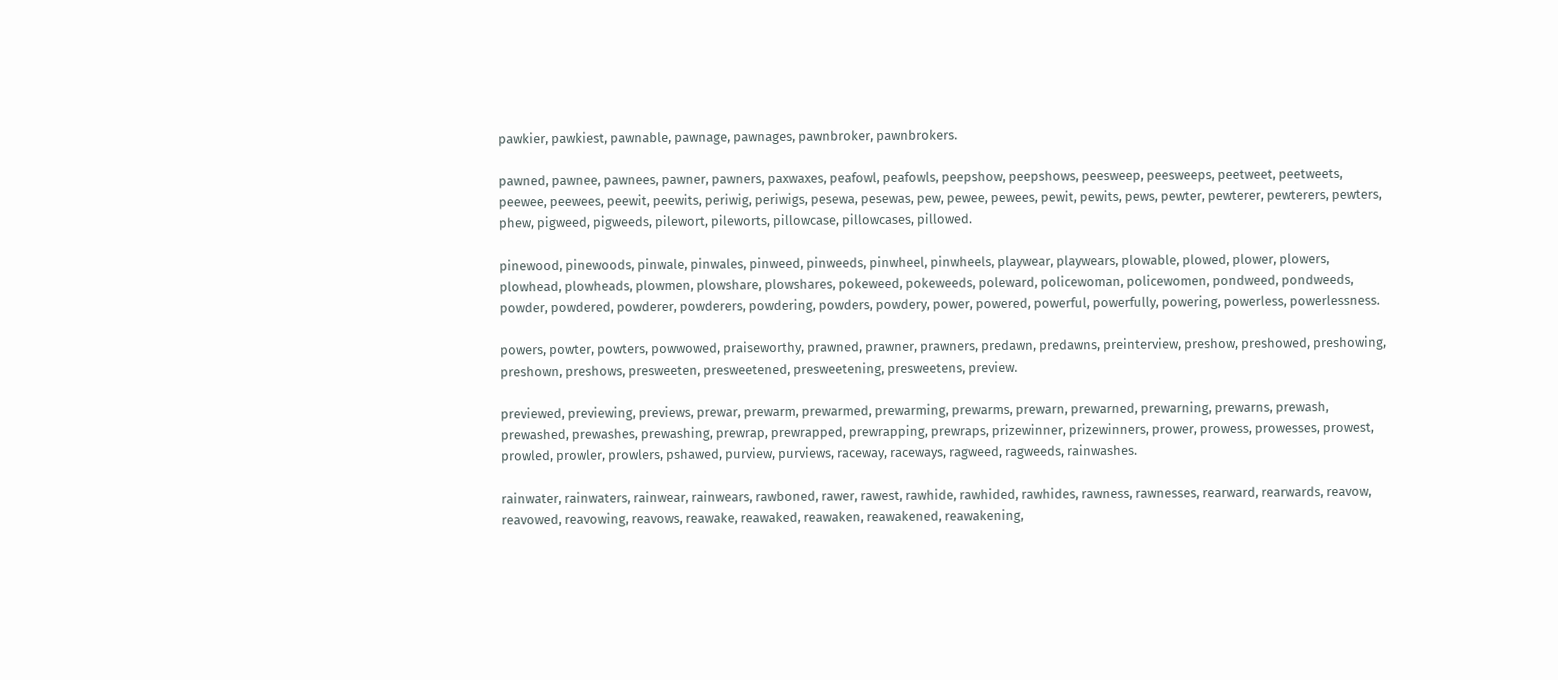pawkier, pawkiest, pawnable, pawnage, pawnages, pawnbroker, pawnbrokers.

pawned, pawnee, pawnees, pawner, pawners, paxwaxes, peafowl, peafowls, peepshow, peepshows, peesweep, peesweeps, peetweet, peetweets, peewee, peewees, peewit, peewits, periwig, periwigs, pesewa, pesewas, pew, pewee, pewees, pewit, pewits, pews, pewter, pewterer, pewterers, pewters, phew, pigweed, pigweeds, pilewort, pileworts, pillowcase, pillowcases, pillowed.

pinewood, pinewoods, pinwale, pinwales, pinweed, pinweeds, pinwheel, pinwheels, playwear, playwears, plowable, plowed, plower, plowers, plowhead, plowheads, plowmen, plowshare, plowshares, pokeweed, pokeweeds, poleward, policewoman, policewomen, pondweed, pondweeds, powder, powdered, powderer, powderers, powdering, powders, powdery, power, powered, powerful, powerfully, powering, powerless, powerlessness.

powers, powter, powters, powwowed, praiseworthy, prawned, prawner, prawners, predawn, predawns, preinterview, preshow, preshowed, preshowing, preshown, preshows, presweeten, presweetened, presweetening, presweetens, preview.

previewed, previewing, previews, prewar, prewarm, prewarmed, prewarming, prewarms, prewarn, prewarned, prewarning, prewarns, prewash, prewashed, prewashes, prewashing, prewrap, prewrapped, prewrapping, prewraps, prizewinner, prizewinners, prower, prowess, prowesses, prowest, prowled, prowler, prowlers, pshawed, purview, purviews, raceway, raceways, ragweed, ragweeds, rainwashes.

rainwater, rainwaters, rainwear, rainwears, rawboned, rawer, rawest, rawhide, rawhided, rawhides, rawness, rawnesses, rearward, rearwards, reavow, reavowed, reavowing, reavows, reawake, reawaked, reawaken, reawakened, reawakening,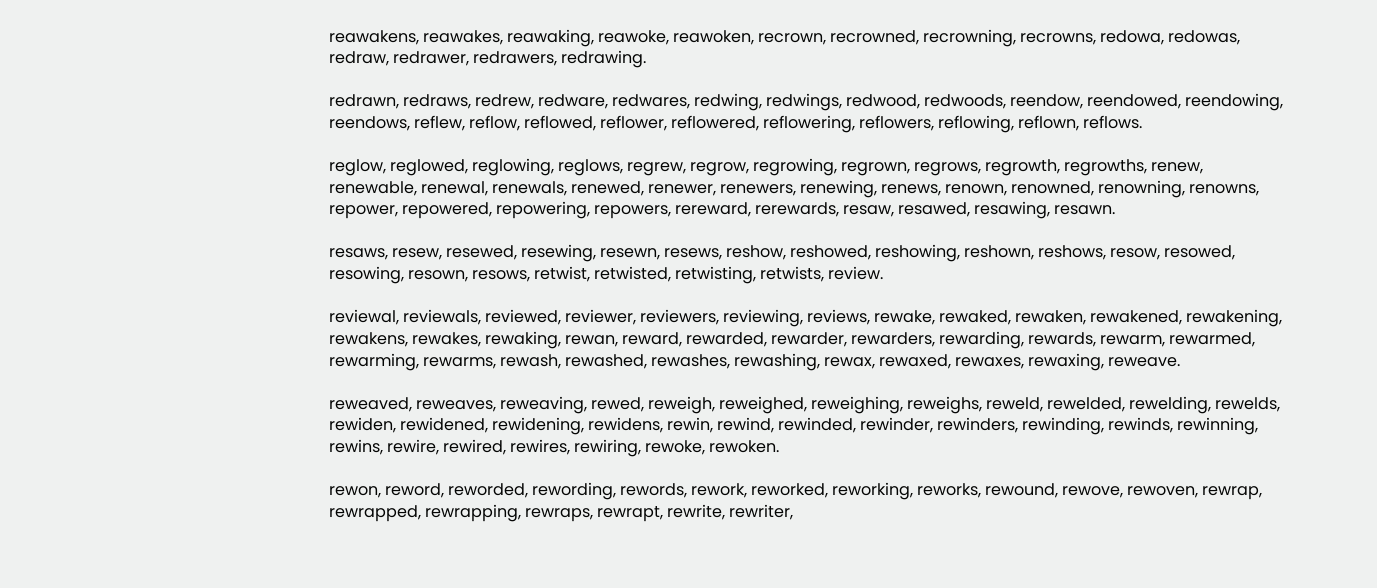reawakens, reawakes, reawaking, reawoke, reawoken, recrown, recrowned, recrowning, recrowns, redowa, redowas, redraw, redrawer, redrawers, redrawing.

redrawn, redraws, redrew, redware, redwares, redwing, redwings, redwood, redwoods, reendow, reendowed, reendowing, reendows, reflew, reflow, reflowed, reflower, reflowered, reflowering, reflowers, reflowing, reflown, reflows.

reglow, reglowed, reglowing, reglows, regrew, regrow, regrowing, regrown, regrows, regrowth, regrowths, renew, renewable, renewal, renewals, renewed, renewer, renewers, renewing, renews, renown, renowned, renowning, renowns, repower, repowered, repowering, repowers, rereward, rerewards, resaw, resawed, resawing, resawn.

resaws, resew, resewed, resewing, resewn, resews, reshow, reshowed, reshowing, reshown, reshows, resow, resowed, resowing, resown, resows, retwist, retwisted, retwisting, retwists, review.

reviewal, reviewals, reviewed, reviewer, reviewers, reviewing, reviews, rewake, rewaked, rewaken, rewakened, rewakening, rewakens, rewakes, rewaking, rewan, reward, rewarded, rewarder, rewarders, rewarding, rewards, rewarm, rewarmed, rewarming, rewarms, rewash, rewashed, rewashes, rewashing, rewax, rewaxed, rewaxes, rewaxing, reweave.

reweaved, reweaves, reweaving, rewed, reweigh, reweighed, reweighing, reweighs, reweld, rewelded, rewelding, rewelds, rewiden, rewidened, rewidening, rewidens, rewin, rewind, rewinded, rewinder, rewinders, rewinding, rewinds, rewinning, rewins, rewire, rewired, rewires, rewiring, rewoke, rewoken.

rewon, reword, reworded, rewording, rewords, rework, reworked, reworking, reworks, rewound, rewove, rewoven, rewrap, rewrapped, rewrapping, rewraps, rewrapt, rewrite, rewriter,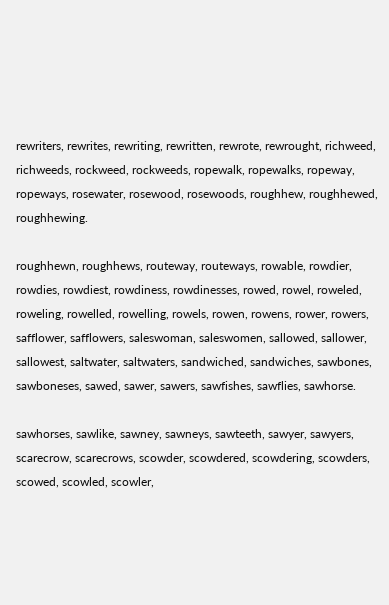rewriters, rewrites, rewriting, rewritten, rewrote, rewrought, richweed, richweeds, rockweed, rockweeds, ropewalk, ropewalks, ropeway, ropeways, rosewater, rosewood, rosewoods, roughhew, roughhewed, roughhewing.

roughhewn, roughhews, routeway, routeways, rowable, rowdier, rowdies, rowdiest, rowdiness, rowdinesses, rowed, rowel, roweled, roweling, rowelled, rowelling, rowels, rowen, rowens, rower, rowers, safflower, safflowers, saleswoman, saleswomen, sallowed, sallower, sallowest, saltwater, saltwaters, sandwiched, sandwiches, sawbones, sawboneses, sawed, sawer, sawers, sawfishes, sawflies, sawhorse.

sawhorses, sawlike, sawney, sawneys, sawteeth, sawyer, sawyers, scarecrow, scarecrows, scowder, scowdered, scowdering, scowders, scowed, scowled, scowler,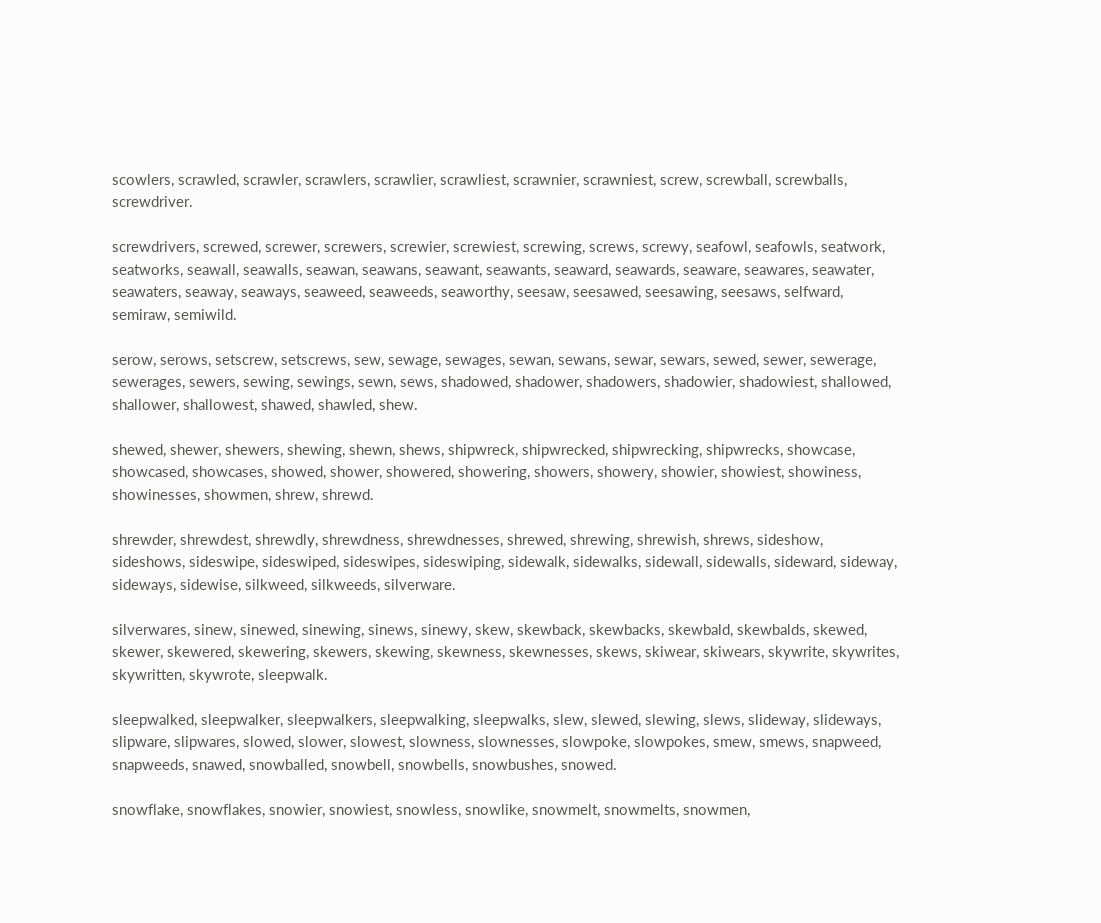scowlers, scrawled, scrawler, scrawlers, scrawlier, scrawliest, scrawnier, scrawniest, screw, screwball, screwballs, screwdriver.

screwdrivers, screwed, screwer, screwers, screwier, screwiest, screwing, screws, screwy, seafowl, seafowls, seatwork, seatworks, seawall, seawalls, seawan, seawans, seawant, seawants, seaward, seawards, seaware, seawares, seawater, seawaters, seaway, seaways, seaweed, seaweeds, seaworthy, seesaw, seesawed, seesawing, seesaws, selfward, semiraw, semiwild.

serow, serows, setscrew, setscrews, sew, sewage, sewages, sewan, sewans, sewar, sewars, sewed, sewer, sewerage, sewerages, sewers, sewing, sewings, sewn, sews, shadowed, shadower, shadowers, shadowier, shadowiest, shallowed, shallower, shallowest, shawed, shawled, shew.

shewed, shewer, shewers, shewing, shewn, shews, shipwreck, shipwrecked, shipwrecking, shipwrecks, showcase, showcased, showcases, showed, shower, showered, showering, showers, showery, showier, showiest, showiness, showinesses, showmen, shrew, shrewd.

shrewder, shrewdest, shrewdly, shrewdness, shrewdnesses, shrewed, shrewing, shrewish, shrews, sideshow, sideshows, sideswipe, sideswiped, sideswipes, sideswiping, sidewalk, sidewalks, sidewall, sidewalls, sideward, sideway, sideways, sidewise, silkweed, silkweeds, silverware.

silverwares, sinew, sinewed, sinewing, sinews, sinewy, skew, skewback, skewbacks, skewbald, skewbalds, skewed, skewer, skewered, skewering, skewers, skewing, skewness, skewnesses, skews, skiwear, skiwears, skywrite, skywrites, skywritten, skywrote, sleepwalk.

sleepwalked, sleepwalker, sleepwalkers, sleepwalking, sleepwalks, slew, slewed, slewing, slews, slideway, slideways, slipware, slipwares, slowed, slower, slowest, slowness, slownesses, slowpoke, slowpokes, smew, smews, snapweed, snapweeds, snawed, snowballed, snowbell, snowbells, snowbushes, snowed.

snowflake, snowflakes, snowier, snowiest, snowless, snowlike, snowmelt, snowmelts, snowmen,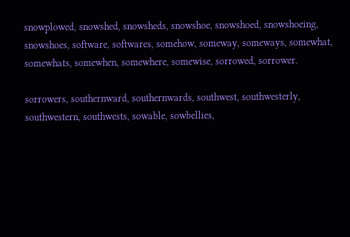snowplowed, snowshed, snowsheds, snowshoe, snowshoed, snowshoeing, snowshoes, software, softwares, somehow, someway, someways, somewhat, somewhats, somewhen, somewhere, somewise, sorrowed, sorrower.

sorrowers, southernward, southernwards, southwest, southwesterly, southwestern, southwests, sowable, sowbellies,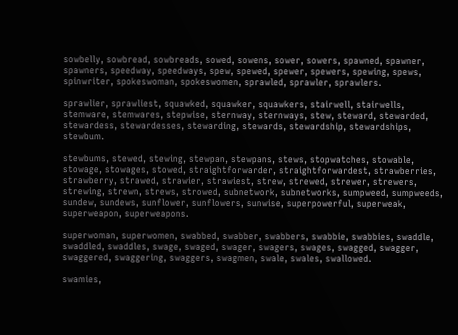sowbelly, sowbread, sowbreads, sowed, sowens, sower, sowers, spawned, spawner, spawners, speedway, speedways, spew, spewed, spewer, spewers, spewing, spews, spinwriter, spokeswoman, spokeswomen, sprawled, sprawler, sprawlers.

sprawlier, sprawliest, squawked, squawker, squawkers, stairwell, stairwells, stemware, stemwares, stepwise, sternway, sternways, stew, steward, stewarded, stewardess, stewardesses, stewarding, stewards, stewardship, stewardships, stewbum.

stewbums, stewed, stewing, stewpan, stewpans, stews, stopwatches, stowable, stowage, stowages, stowed, straightforwarder, straightforwardest, strawberries, strawberry, strawed, strawier, strawiest, strew, strewed, strewer, strewers, strewing, strewn, strews, strowed, subnetwork, subnetworks, sumpweed, sumpweeds, sundew, sundews, sunflower, sunflowers, sunwise, superpowerful, superweak, superweapon, superweapons.

superwoman, superwomen, swabbed, swabber, swabbers, swabbie, swabbies, swaddle, swaddled, swaddles, swage, swaged, swager, swagers, swages, swagged, swagger, swaggered, swaggering, swaggers, swagmen, swale, swales, swallowed.

swamies,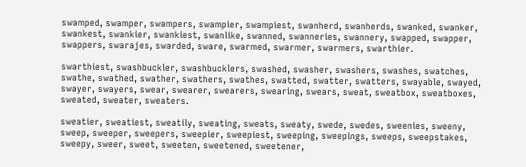swamped, swamper, swampers, swampier, swampiest, swanherd, swanherds, swanked, swanker, swankest, swankier, swankiest, swanlike, swanned, swanneries, swannery, swapped, swapper, swappers, swarajes, swarded, sware, swarmed, swarmer, swarmers, swarthier.

swarthiest, swashbuckler, swashbucklers, swashed, swasher, swashers, swashes, swatches, swathe, swathed, swather, swathers, swathes, swatted, swatter, swatters, swayable, swayed, swayer, swayers, swear, swearer, swearers, swearing, swears, sweat, sweatbox, sweatboxes, sweated, sweater, sweaters.

sweatier, sweatiest, sweatily, sweating, sweats, sweaty, swede, swedes, sweenies, sweeny, sweep, sweeper, sweepers, sweepier, sweepiest, sweeping, sweepings, sweeps, sweepstakes, sweepy, sweer, sweet, sweeten, sweetened, sweetener,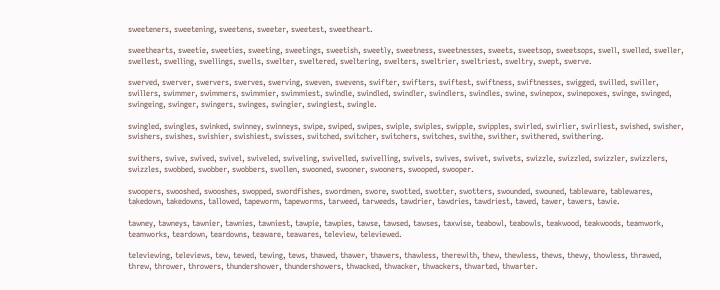sweeteners, sweetening, sweetens, sweeter, sweetest, sweetheart.

sweethearts, sweetie, sweeties, sweeting, sweetings, sweetish, sweetly, sweetness, sweetnesses, sweets, sweetsop, sweetsops, swell, swelled, sweller, swellest, swelling, swellings, swells, swelter, sweltered, sweltering, swelters, sweltrier, sweltriest, sweltry, swept, swerve.

swerved, swerver, swervers, swerves, swerving, sweven, swevens, swifter, swifters, swiftest, swiftness, swiftnesses, swigged, swilled, swiller, swillers, swimmer, swimmers, swimmier, swimmiest, swindle, swindled, swindler, swindlers, swindles, swine, swinepox, swinepoxes, swinge, swinged, swingeing, swinger, swingers, swinges, swingier, swingiest, swingle.

swingled, swingles, swinked, swinney, swinneys, swipe, swiped, swipes, swiple, swiples, swipple, swipples, swirled, swirlier, swirliest, swished, swisher, swishers, swishes, swishier, swishiest, swisses, switched, switcher, switchers, switches, swithe, swither, swithered, swithering.

swithers, swive, swived, swivel, swiveled, swiveling, swivelled, swivelling, swivels, swives, swivet, swivets, swizzle, swizzled, swizzler, swizzlers, swizzles, swobbed, swobber, swobbers, swollen, swooned, swooner, swooners, swooped, swooper.

swoopers, swooshed, swooshes, swopped, swordfishes, swordmen, swore, swotted, swotter, swotters, swounded, swouned, tableware, tablewares, takedown, takedowns, tallowed, tapeworm, tapeworms, tarweed, tarweeds, tawdrier, tawdries, tawdriest, tawed, tawer, tawers, tawie.

tawney, tawneys, tawnier, tawnies, tawniest, tawpie, tawpies, tawse, tawsed, tawses, taxwise, teabowl, teabowls, teakwood, teakwoods, teamwork, teamworks, teardown, teardowns, teaware, teawares, teleview, televiewed.

televiewing, televiews, tew, tewed, tewing, tews, thawed, thawer, thawers, thawless, therewith, thew, thewless, thews, thewy, thowless, thrawed, threw, thrower, throwers, thundershower, thundershowers, thwacked, thwacker, thwackers, thwarted, thwarter.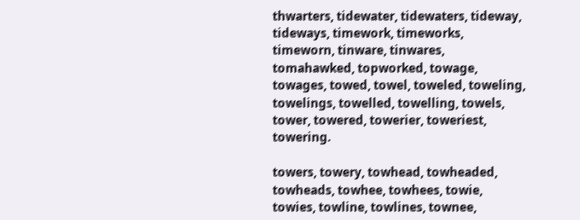thwarters, tidewater, tidewaters, tideway, tideways, timework, timeworks, timeworn, tinware, tinwares, tomahawked, topworked, towage, towages, towed, towel, toweled, toweling, towelings, towelled, towelling, towels, tower, towered, towerier, toweriest, towering.

towers, towery, towhead, towheaded, towheads, towhee, towhees, towie, towies, towline, towlines, townee,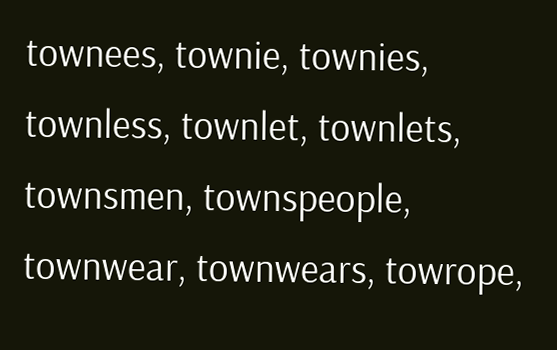townees, townie, townies, townless, townlet, townlets, townsmen, townspeople, townwear, townwears, towrope,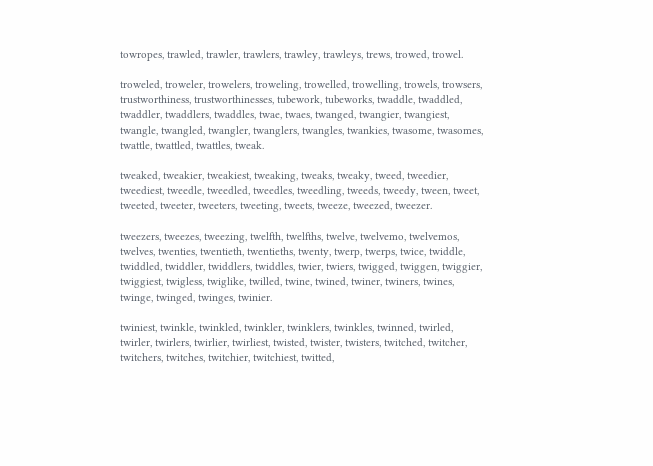towropes, trawled, trawler, trawlers, trawley, trawleys, trews, trowed, trowel.

troweled, troweler, trowelers, troweling, trowelled, trowelling, trowels, trowsers, trustworthiness, trustworthinesses, tubework, tubeworks, twaddle, twaddled, twaddler, twaddlers, twaddles, twae, twaes, twanged, twangier, twangiest, twangle, twangled, twangler, twanglers, twangles, twankies, twasome, twasomes, twattle, twattled, twattles, tweak.

tweaked, tweakier, tweakiest, tweaking, tweaks, tweaky, tweed, tweedier, tweediest, tweedle, tweedled, tweedles, tweedling, tweeds, tweedy, tween, tweet, tweeted, tweeter, tweeters, tweeting, tweets, tweeze, tweezed, tweezer.

tweezers, tweezes, tweezing, twelfth, twelfths, twelve, twelvemo, twelvemos, twelves, twenties, twentieth, twentieths, twenty, twerp, twerps, twice, twiddle, twiddled, twiddler, twiddlers, twiddles, twier, twiers, twigged, twiggen, twiggier, twiggiest, twigless, twiglike, twilled, twine, twined, twiner, twiners, twines, twinge, twinged, twinges, twinier.

twiniest, twinkle, twinkled, twinkler, twinklers, twinkles, twinned, twirled, twirler, twirlers, twirlier, twirliest, twisted, twister, twisters, twitched, twitcher, twitchers, twitches, twitchier, twitchiest, twitted,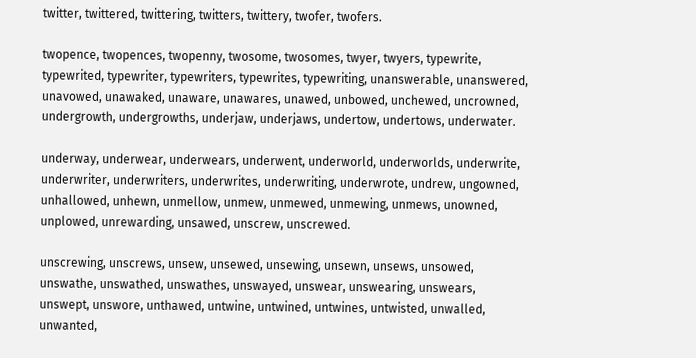twitter, twittered, twittering, twitters, twittery, twofer, twofers.

twopence, twopences, twopenny, twosome, twosomes, twyer, twyers, typewrite, typewrited, typewriter, typewriters, typewrites, typewriting, unanswerable, unanswered, unavowed, unawaked, unaware, unawares, unawed, unbowed, unchewed, uncrowned, undergrowth, undergrowths, underjaw, underjaws, undertow, undertows, underwater.

underway, underwear, underwears, underwent, underworld, underworlds, underwrite, underwriter, underwriters, underwrites, underwriting, underwrote, undrew, ungowned, unhallowed, unhewn, unmellow, unmew, unmewed, unmewing, unmews, unowned, unplowed, unrewarding, unsawed, unscrew, unscrewed.

unscrewing, unscrews, unsew, unsewed, unsewing, unsewn, unsews, unsowed, unswathe, unswathed, unswathes, unswayed, unswear, unswearing, unswears, unswept, unswore, unthawed, untwine, untwined, untwines, untwisted, unwalled, unwanted,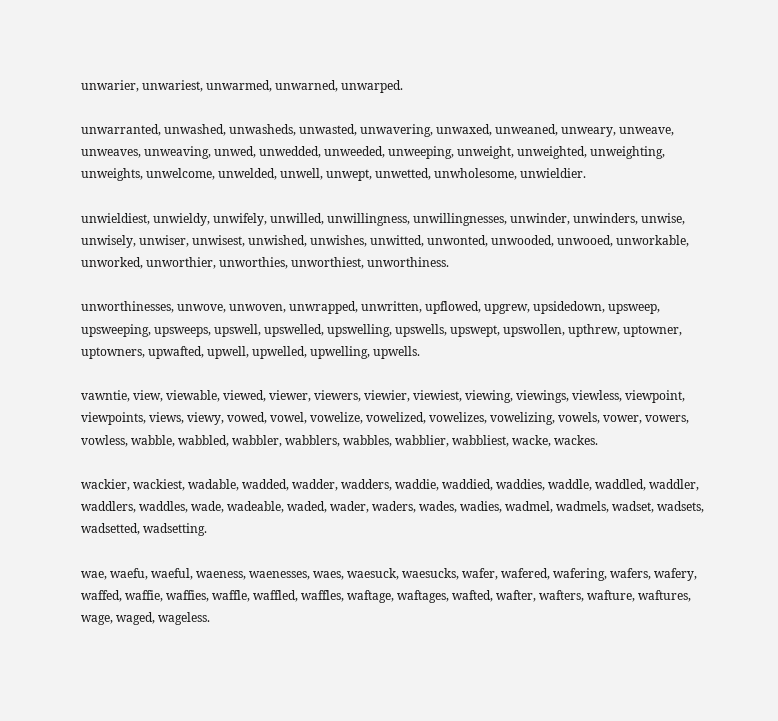unwarier, unwariest, unwarmed, unwarned, unwarped.

unwarranted, unwashed, unwasheds, unwasted, unwavering, unwaxed, unweaned, unweary, unweave, unweaves, unweaving, unwed, unwedded, unweeded, unweeping, unweight, unweighted, unweighting, unweights, unwelcome, unwelded, unwell, unwept, unwetted, unwholesome, unwieldier.

unwieldiest, unwieldy, unwifely, unwilled, unwillingness, unwillingnesses, unwinder, unwinders, unwise, unwisely, unwiser, unwisest, unwished, unwishes, unwitted, unwonted, unwooded, unwooed, unworkable, unworked, unworthier, unworthies, unworthiest, unworthiness.

unworthinesses, unwove, unwoven, unwrapped, unwritten, upflowed, upgrew, upsidedown, upsweep, upsweeping, upsweeps, upswell, upswelled, upswelling, upswells, upswept, upswollen, upthrew, uptowner, uptowners, upwafted, upwell, upwelled, upwelling, upwells.

vawntie, view, viewable, viewed, viewer, viewers, viewier, viewiest, viewing, viewings, viewless, viewpoint, viewpoints, views, viewy, vowed, vowel, vowelize, vowelized, vowelizes, vowelizing, vowels, vower, vowers, vowless, wabble, wabbled, wabbler, wabblers, wabbles, wabblier, wabbliest, wacke, wackes.

wackier, wackiest, wadable, wadded, wadder, wadders, waddie, waddied, waddies, waddle, waddled, waddler, waddlers, waddles, wade, wadeable, waded, wader, waders, wades, wadies, wadmel, wadmels, wadset, wadsets, wadsetted, wadsetting.

wae, waefu, waeful, waeness, waenesses, waes, waesuck, waesucks, wafer, wafered, wafering, wafers, wafery, waffed, waffie, waffies, waffle, waffled, waffles, waftage, waftages, wafted, wafter, wafters, wafture, waftures, wage, waged, wageless.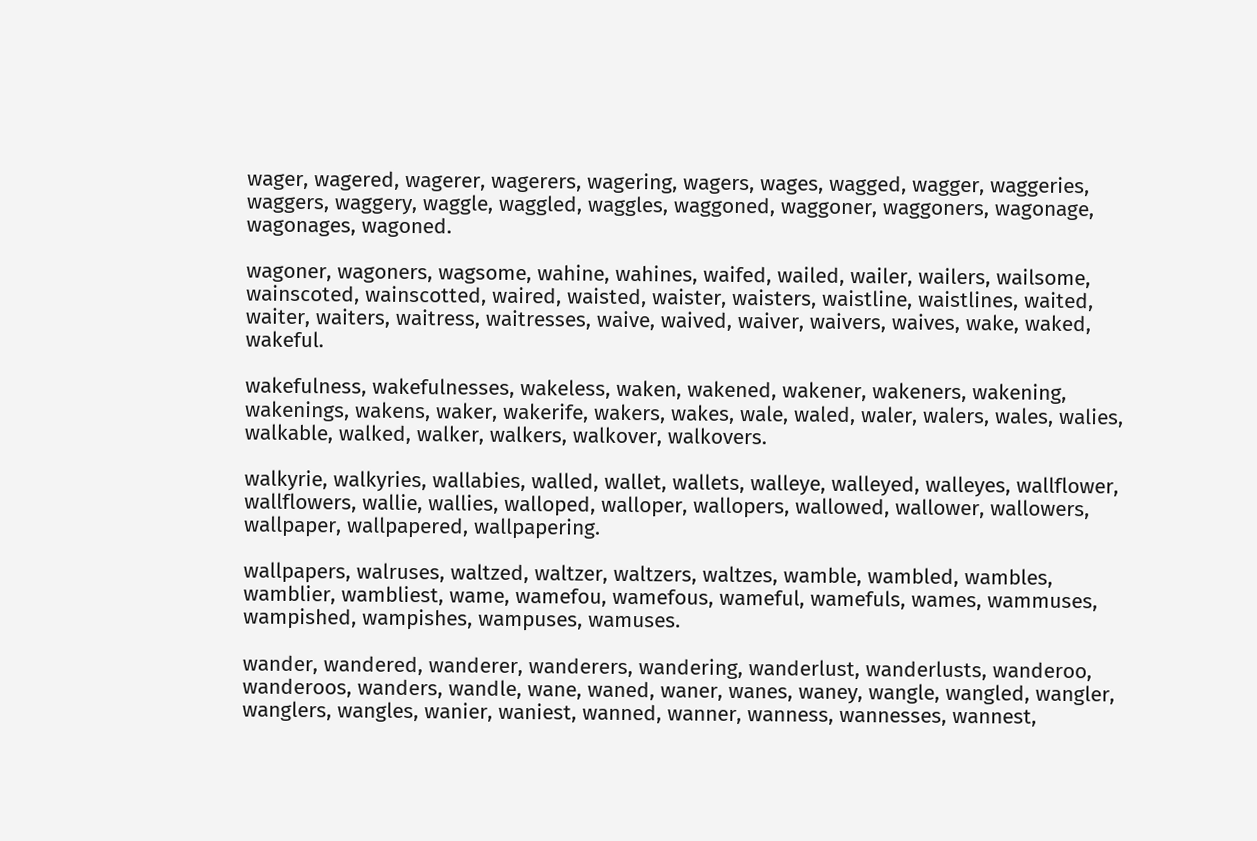wager, wagered, wagerer, wagerers, wagering, wagers, wages, wagged, wagger, waggeries, waggers, waggery, waggle, waggled, waggles, waggoned, waggoner, waggoners, wagonage, wagonages, wagoned.

wagoner, wagoners, wagsome, wahine, wahines, waifed, wailed, wailer, wailers, wailsome, wainscoted, wainscotted, waired, waisted, waister, waisters, waistline, waistlines, waited, waiter, waiters, waitress, waitresses, waive, waived, waiver, waivers, waives, wake, waked, wakeful.

wakefulness, wakefulnesses, wakeless, waken, wakened, wakener, wakeners, wakening, wakenings, wakens, waker, wakerife, wakers, wakes, wale, waled, waler, walers, wales, walies, walkable, walked, walker, walkers, walkover, walkovers.

walkyrie, walkyries, wallabies, walled, wallet, wallets, walleye, walleyed, walleyes, wallflower, wallflowers, wallie, wallies, walloped, walloper, wallopers, wallowed, wallower, wallowers, wallpaper, wallpapered, wallpapering.

wallpapers, walruses, waltzed, waltzer, waltzers, waltzes, wamble, wambled, wambles, wamblier, wambliest, wame, wamefou, wamefous, wameful, wamefuls, wames, wammuses, wampished, wampishes, wampuses, wamuses.

wander, wandered, wanderer, wanderers, wandering, wanderlust, wanderlusts, wanderoo, wanderoos, wanders, wandle, wane, waned, waner, wanes, waney, wangle, wangled, wangler, wanglers, wangles, wanier, waniest, wanned, wanner, wanness, wannesses, wannest,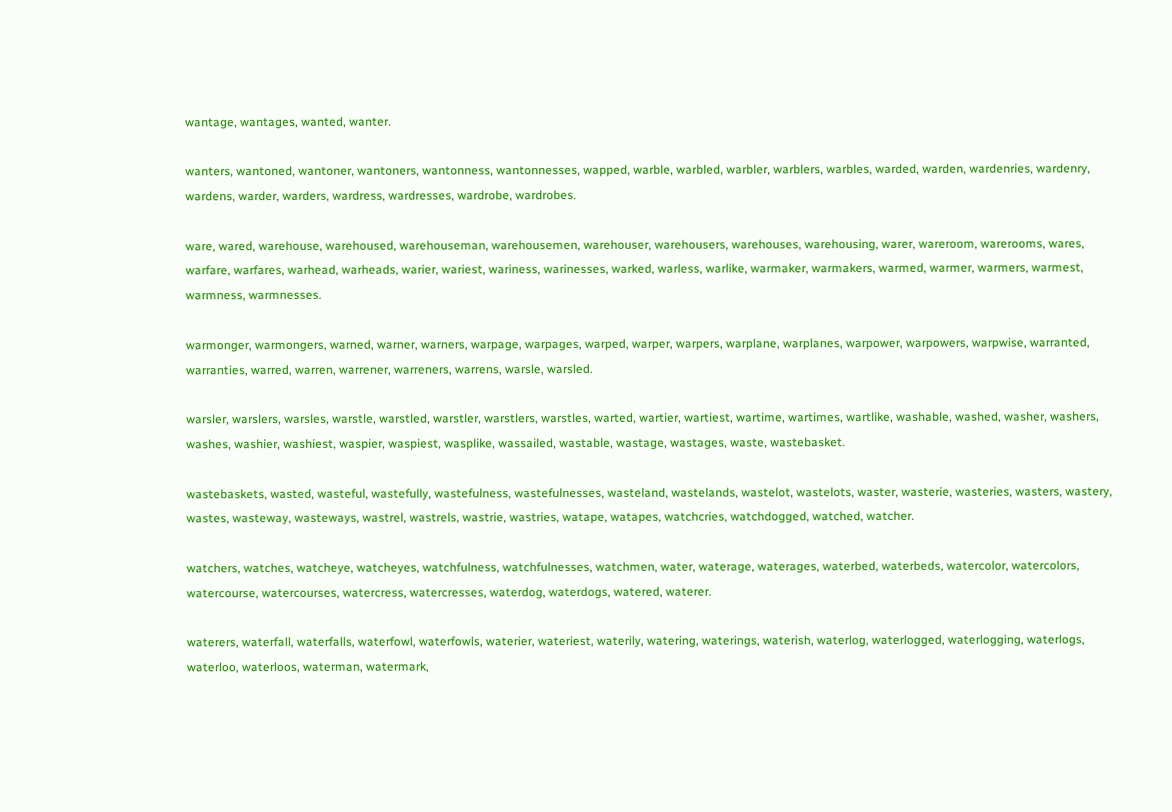wantage, wantages, wanted, wanter.

wanters, wantoned, wantoner, wantoners, wantonness, wantonnesses, wapped, warble, warbled, warbler, warblers, warbles, warded, warden, wardenries, wardenry, wardens, warder, warders, wardress, wardresses, wardrobe, wardrobes.

ware, wared, warehouse, warehoused, warehouseman, warehousemen, warehouser, warehousers, warehouses, warehousing, warer, wareroom, warerooms, wares, warfare, warfares, warhead, warheads, warier, wariest, wariness, warinesses, warked, warless, warlike, warmaker, warmakers, warmed, warmer, warmers, warmest, warmness, warmnesses.

warmonger, warmongers, warned, warner, warners, warpage, warpages, warped, warper, warpers, warplane, warplanes, warpower, warpowers, warpwise, warranted, warranties, warred, warren, warrener, warreners, warrens, warsle, warsled.

warsler, warslers, warsles, warstle, warstled, warstler, warstlers, warstles, warted, wartier, wartiest, wartime, wartimes, wartlike, washable, washed, washer, washers, washes, washier, washiest, waspier, waspiest, wasplike, wassailed, wastable, wastage, wastages, waste, wastebasket.

wastebaskets, wasted, wasteful, wastefully, wastefulness, wastefulnesses, wasteland, wastelands, wastelot, wastelots, waster, wasterie, wasteries, wasters, wastery, wastes, wasteway, wasteways, wastrel, wastrels, wastrie, wastries, watape, watapes, watchcries, watchdogged, watched, watcher.

watchers, watches, watcheye, watcheyes, watchfulness, watchfulnesses, watchmen, water, waterage, waterages, waterbed, waterbeds, watercolor, watercolors, watercourse, watercourses, watercress, watercresses, waterdog, waterdogs, watered, waterer.

waterers, waterfall, waterfalls, waterfowl, waterfowls, waterier, wateriest, waterily, watering, waterings, waterish, waterlog, waterlogged, waterlogging, waterlogs, waterloo, waterloos, waterman, watermark,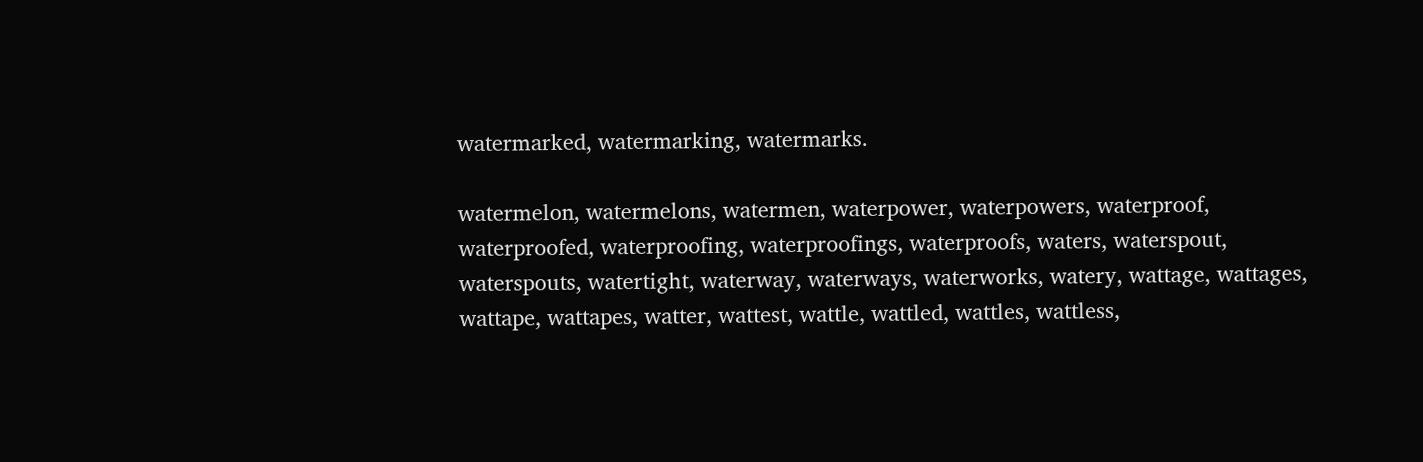watermarked, watermarking, watermarks.

watermelon, watermelons, watermen, waterpower, waterpowers, waterproof, waterproofed, waterproofing, waterproofings, waterproofs, waters, waterspout, waterspouts, watertight, waterway, waterways, waterworks, watery, wattage, wattages, wattape, wattapes, watter, wattest, wattle, wattled, wattles, wattless,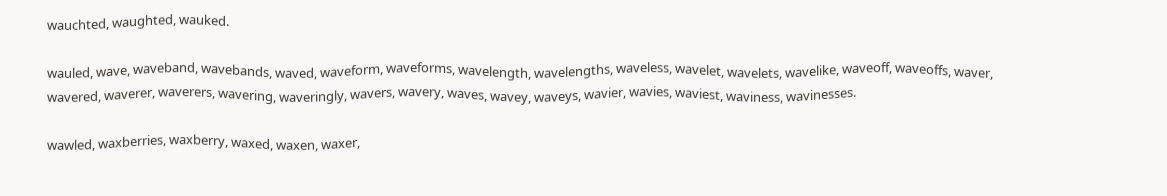wauchted, waughted, wauked.

wauled, wave, waveband, wavebands, waved, waveform, waveforms, wavelength, wavelengths, waveless, wavelet, wavelets, wavelike, waveoff, waveoffs, waver, wavered, waverer, waverers, wavering, waveringly, wavers, wavery, waves, wavey, waveys, wavier, wavies, waviest, waviness, wavinesses.

wawled, waxberries, waxberry, waxed, waxen, waxer,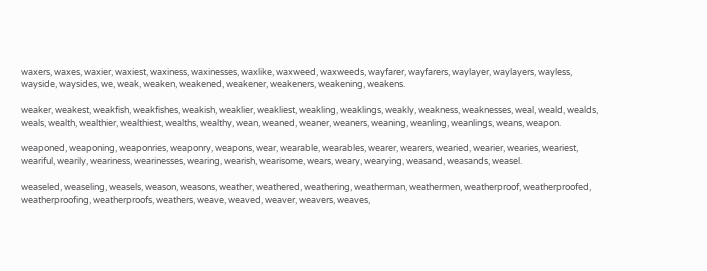waxers, waxes, waxier, waxiest, waxiness, waxinesses, waxlike, waxweed, waxweeds, wayfarer, wayfarers, waylayer, waylayers, wayless, wayside, waysides, we, weak, weaken, weakened, weakener, weakeners, weakening, weakens.

weaker, weakest, weakfish, weakfishes, weakish, weaklier, weakliest, weakling, weaklings, weakly, weakness, weaknesses, weal, weald, wealds, weals, wealth, wealthier, wealthiest, wealths, wealthy, wean, weaned, weaner, weaners, weaning, weanling, weanlings, weans, weapon.

weaponed, weaponing, weaponries, weaponry, weapons, wear, wearable, wearables, wearer, wearers, wearied, wearier, wearies, weariest, weariful, wearily, weariness, wearinesses, wearing, wearish, wearisome, wears, weary, wearying, weasand, weasands, weasel.

weaseled, weaseling, weasels, weason, weasons, weather, weathered, weathering, weatherman, weathermen, weatherproof, weatherproofed, weatherproofing, weatherproofs, weathers, weave, weaved, weaver, weavers, weaves,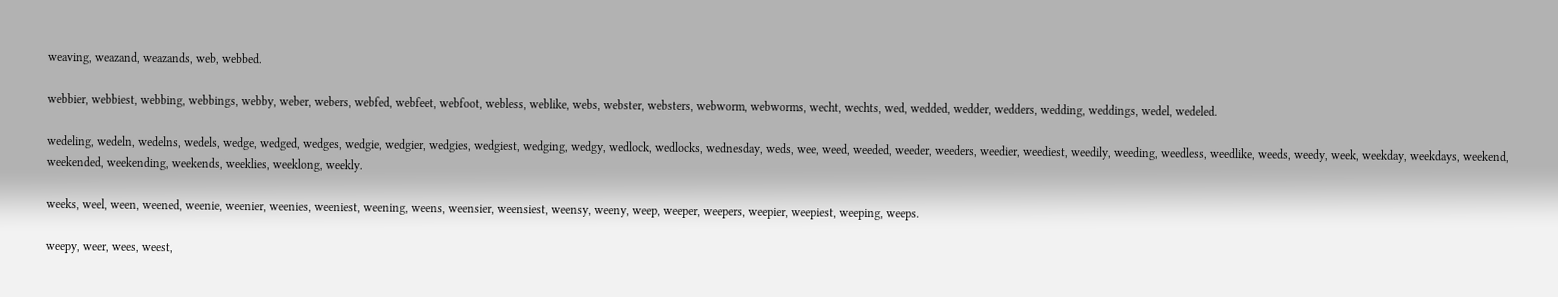weaving, weazand, weazands, web, webbed.

webbier, webbiest, webbing, webbings, webby, weber, webers, webfed, webfeet, webfoot, webless, weblike, webs, webster, websters, webworm, webworms, wecht, wechts, wed, wedded, wedder, wedders, wedding, weddings, wedel, wedeled.

wedeling, wedeln, wedelns, wedels, wedge, wedged, wedges, wedgie, wedgier, wedgies, wedgiest, wedging, wedgy, wedlock, wedlocks, wednesday, weds, wee, weed, weeded, weeder, weeders, weedier, weediest, weedily, weeding, weedless, weedlike, weeds, weedy, week, weekday, weekdays, weekend, weekended, weekending, weekends, weeklies, weeklong, weekly.

weeks, weel, ween, weened, weenie, weenier, weenies, weeniest, weening, weens, weensier, weensiest, weensy, weeny, weep, weeper, weepers, weepier, weepiest, weeping, weeps.

weepy, weer, wees, weest,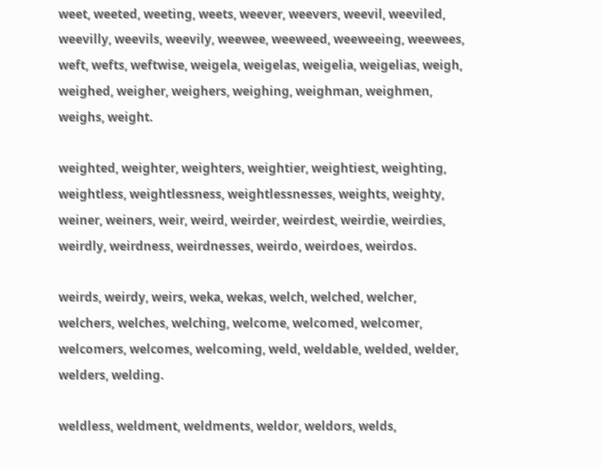weet, weeted, weeting, weets, weever, weevers, weevil, weeviled, weevilly, weevils, weevily, weewee, weeweed, weeweeing, weewees, weft, wefts, weftwise, weigela, weigelas, weigelia, weigelias, weigh, weighed, weigher, weighers, weighing, weighman, weighmen, weighs, weight.

weighted, weighter, weighters, weightier, weightiest, weighting, weightless, weightlessness, weightlessnesses, weights, weighty, weiner, weiners, weir, weird, weirder, weirdest, weirdie, weirdies, weirdly, weirdness, weirdnesses, weirdo, weirdoes, weirdos.

weirds, weirdy, weirs, weka, wekas, welch, welched, welcher, welchers, welches, welching, welcome, welcomed, welcomer, welcomers, welcomes, welcoming, weld, weldable, welded, welder, welders, welding.

weldless, weldment, weldments, weldor, weldors, welds,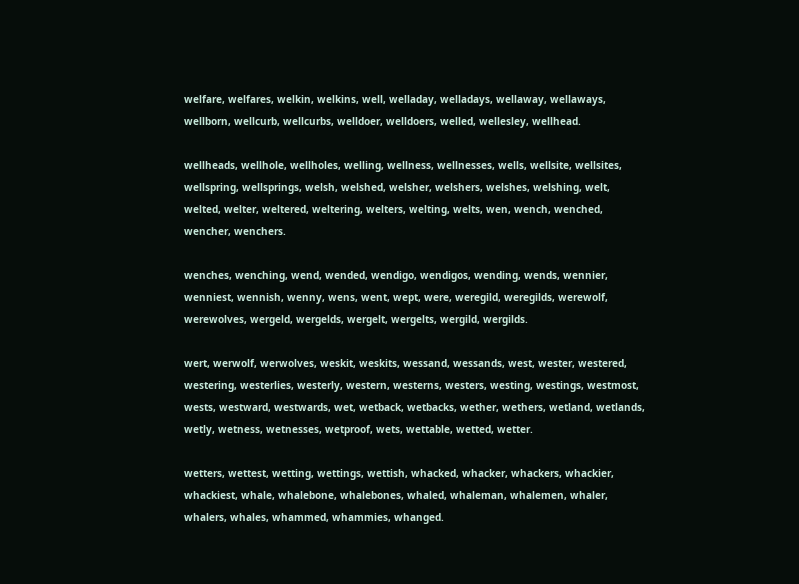welfare, welfares, welkin, welkins, well, welladay, welladays, wellaway, wellaways, wellborn, wellcurb, wellcurbs, welldoer, welldoers, welled, wellesley, wellhead.

wellheads, wellhole, wellholes, welling, wellness, wellnesses, wells, wellsite, wellsites, wellspring, wellsprings, welsh, welshed, welsher, welshers, welshes, welshing, welt, welted, welter, weltered, weltering, welters, welting, welts, wen, wench, wenched, wencher, wenchers.

wenches, wenching, wend, wended, wendigo, wendigos, wending, wends, wennier, wenniest, wennish, wenny, wens, went, wept, were, weregild, weregilds, werewolf, werewolves, wergeld, wergelds, wergelt, wergelts, wergild, wergilds.

wert, werwolf, werwolves, weskit, weskits, wessand, wessands, west, wester, westered, westering, westerlies, westerly, western, westerns, westers, westing, westings, westmost, wests, westward, westwards, wet, wetback, wetbacks, wether, wethers, wetland, wetlands, wetly, wetness, wetnesses, wetproof, wets, wettable, wetted, wetter.

wetters, wettest, wetting, wettings, wettish, whacked, whacker, whackers, whackier, whackiest, whale, whalebone, whalebones, whaled, whaleman, whalemen, whaler, whalers, whales, whammed, whammies, whanged.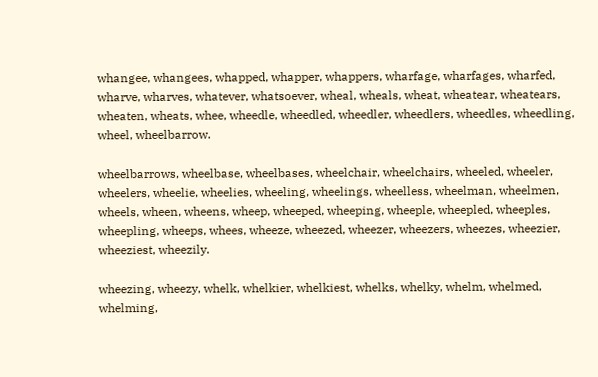whangee, whangees, whapped, whapper, whappers, wharfage, wharfages, wharfed, wharve, wharves, whatever, whatsoever, wheal, wheals, wheat, wheatear, wheatears, wheaten, wheats, whee, wheedle, wheedled, wheedler, wheedlers, wheedles, wheedling, wheel, wheelbarrow.

wheelbarrows, wheelbase, wheelbases, wheelchair, wheelchairs, wheeled, wheeler, wheelers, wheelie, wheelies, wheeling, wheelings, wheelless, wheelman, wheelmen, wheels, wheen, wheens, wheep, wheeped, wheeping, wheeple, wheepled, wheeples, wheepling, wheeps, whees, wheeze, wheezed, wheezer, wheezers, wheezes, wheezier, wheeziest, wheezily.

wheezing, wheezy, whelk, whelkier, whelkiest, whelks, whelky, whelm, whelmed, whelming,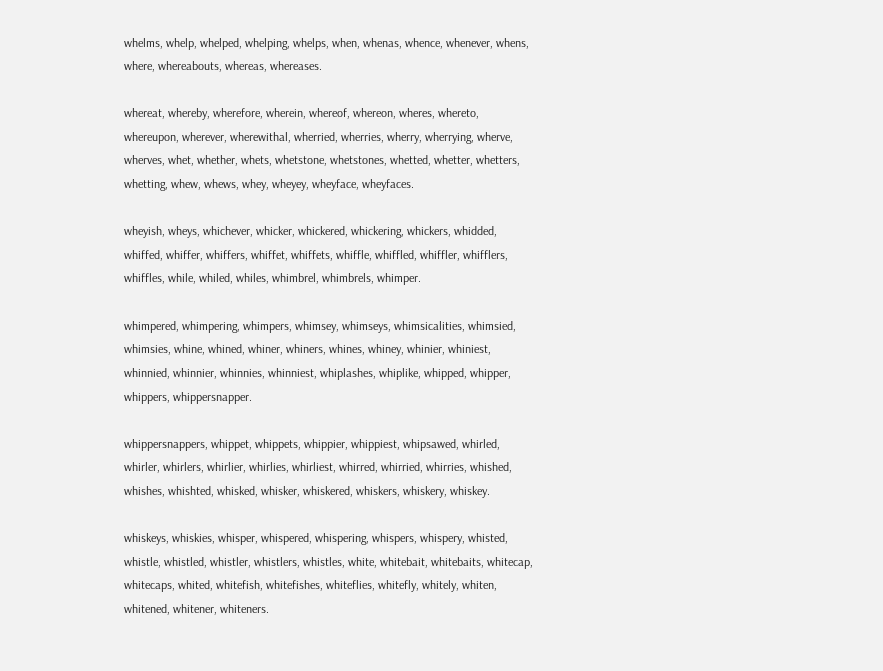whelms, whelp, whelped, whelping, whelps, when, whenas, whence, whenever, whens, where, whereabouts, whereas, whereases.

whereat, whereby, wherefore, wherein, whereof, whereon, wheres, whereto, whereupon, wherever, wherewithal, wherried, wherries, wherry, wherrying, wherve, wherves, whet, whether, whets, whetstone, whetstones, whetted, whetter, whetters, whetting, whew, whews, whey, wheyey, wheyface, wheyfaces.

wheyish, wheys, whichever, whicker, whickered, whickering, whickers, whidded, whiffed, whiffer, whiffers, whiffet, whiffets, whiffle, whiffled, whiffler, whifflers, whiffles, while, whiled, whiles, whimbrel, whimbrels, whimper.

whimpered, whimpering, whimpers, whimsey, whimseys, whimsicalities, whimsied, whimsies, whine, whined, whiner, whiners, whines, whiney, whinier, whiniest, whinnied, whinnier, whinnies, whinniest, whiplashes, whiplike, whipped, whipper, whippers, whippersnapper.

whippersnappers, whippet, whippets, whippier, whippiest, whipsawed, whirled, whirler, whirlers, whirlier, whirlies, whirliest, whirred, whirried, whirries, whished, whishes, whishted, whisked, whisker, whiskered, whiskers, whiskery, whiskey.

whiskeys, whiskies, whisper, whispered, whispering, whispers, whispery, whisted, whistle, whistled, whistler, whistlers, whistles, white, whitebait, whitebaits, whitecap, whitecaps, whited, whitefish, whitefishes, whiteflies, whitefly, whitely, whiten, whitened, whitener, whiteners.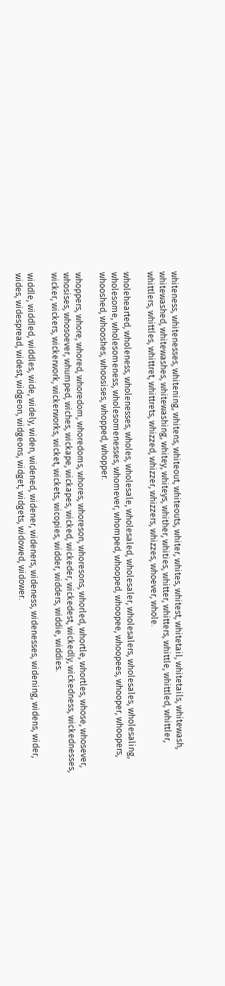whiteness, whitenesses, whitening, whitens, whiteout, whiteouts, whiter, whites, whitest, whitetail, whitetails, whitewash, whitewashed, whitewashes, whitewashing, whitey, whiteys, whither, whities, whitter, whitters, whittle, whittled, whittler, whittlers, whittles, whittret, whittrets, whizzed, whizzer, whizzers, whizzes, whoever, whole.

wholehearted, wholeness, wholenesses, wholes, wholesale, wholesaled, wholesaler, wholesalers, wholesales, wholesaling, wholesome, wholesomeness, wholesomenesses, whomever, whomped, whooped, whoopee, whoopees, whooper, whoopers, whooshed, whooshes, whoosises, whopped, whopper.

whoppers, whore, whored, whoredom, whoredoms, whores, whoreson, whoresons, whorled, whortle, whortles, whose, whosever, whosises, whosoever, whumped, wiches, wickape, wickapes, wicked, wickeder, wickedest, wickedly, wickedness, wickednesses, wicker, wickers, wickerwork, wickerworks, wicket, wickets, wicopies, widder, widders, widdie, widdies.

widdle, widdled, widdles, wide, widely, widen, widened, widener, wideners, wideness, widenesses, widening, widens, wider, wides, widespread, widest, widgeon, widgeons, widget, widgets, widowed, widower.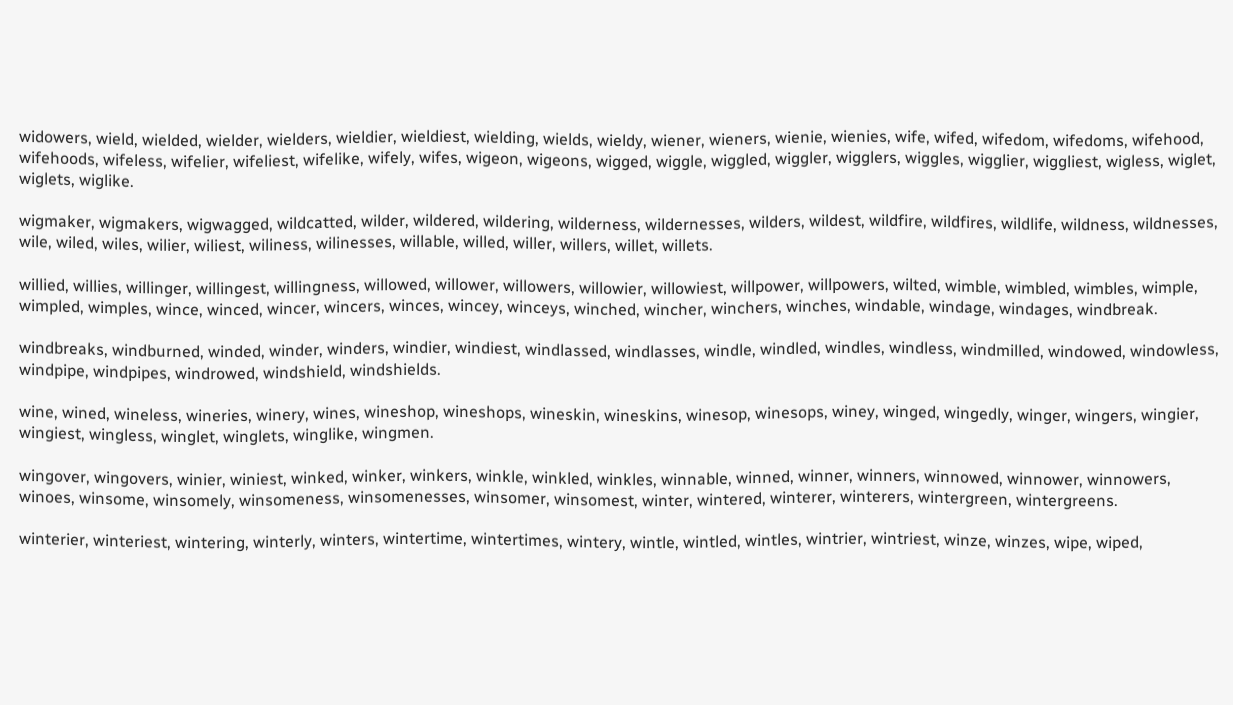widowers, wield, wielded, wielder, wielders, wieldier, wieldiest, wielding, wields, wieldy, wiener, wieners, wienie, wienies, wife, wifed, wifedom, wifedoms, wifehood, wifehoods, wifeless, wifelier, wifeliest, wifelike, wifely, wifes, wigeon, wigeons, wigged, wiggle, wiggled, wiggler, wigglers, wiggles, wigglier, wiggliest, wigless, wiglet, wiglets, wiglike.

wigmaker, wigmakers, wigwagged, wildcatted, wilder, wildered, wildering, wilderness, wildernesses, wilders, wildest, wildfire, wildfires, wildlife, wildness, wildnesses, wile, wiled, wiles, wilier, wiliest, wiliness, wilinesses, willable, willed, willer, willers, willet, willets.

willied, willies, willinger, willingest, willingness, willowed, willower, willowers, willowier, willowiest, willpower, willpowers, wilted, wimble, wimbled, wimbles, wimple, wimpled, wimples, wince, winced, wincer, wincers, winces, wincey, winceys, winched, wincher, winchers, winches, windable, windage, windages, windbreak.

windbreaks, windburned, winded, winder, winders, windier, windiest, windlassed, windlasses, windle, windled, windles, windless, windmilled, windowed, windowless, windpipe, windpipes, windrowed, windshield, windshields.

wine, wined, wineless, wineries, winery, wines, wineshop, wineshops, wineskin, wineskins, winesop, winesops, winey, winged, wingedly, winger, wingers, wingier, wingiest, wingless, winglet, winglets, winglike, wingmen.

wingover, wingovers, winier, winiest, winked, winker, winkers, winkle, winkled, winkles, winnable, winned, winner, winners, winnowed, winnower, winnowers, winoes, winsome, winsomely, winsomeness, winsomenesses, winsomer, winsomest, winter, wintered, winterer, winterers, wintergreen, wintergreens.

winterier, winteriest, wintering, winterly, winters, wintertime, wintertimes, wintery, wintle, wintled, wintles, wintrier, wintriest, winze, winzes, wipe, wiped,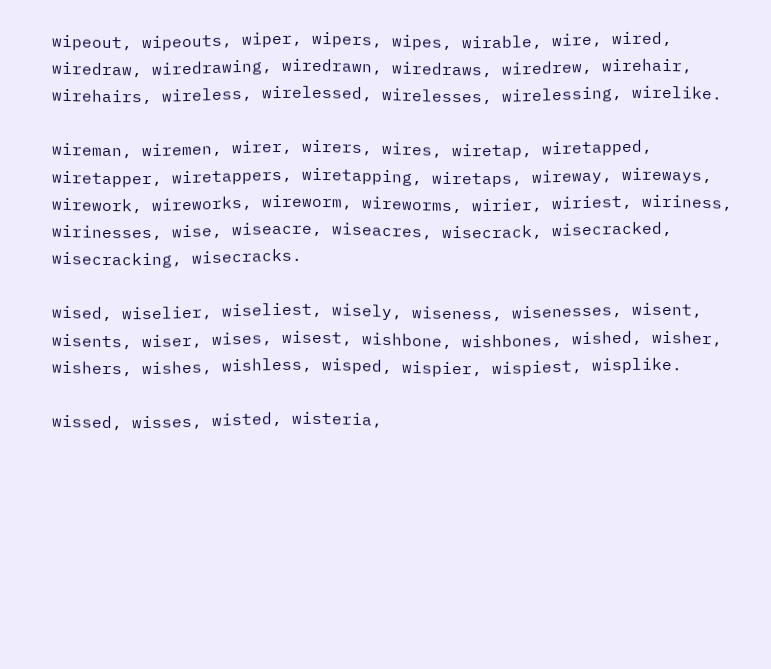wipeout, wipeouts, wiper, wipers, wipes, wirable, wire, wired, wiredraw, wiredrawing, wiredrawn, wiredraws, wiredrew, wirehair, wirehairs, wireless, wirelessed, wirelesses, wirelessing, wirelike.

wireman, wiremen, wirer, wirers, wires, wiretap, wiretapped, wiretapper, wiretappers, wiretapping, wiretaps, wireway, wireways, wirework, wireworks, wireworm, wireworms, wirier, wiriest, wiriness, wirinesses, wise, wiseacre, wiseacres, wisecrack, wisecracked, wisecracking, wisecracks.

wised, wiselier, wiseliest, wisely, wiseness, wisenesses, wisent, wisents, wiser, wises, wisest, wishbone, wishbones, wished, wisher, wishers, wishes, wishless, wisped, wispier, wispiest, wisplike.

wissed, wisses, wisted, wisteria,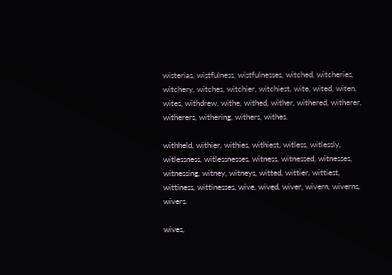wisterias, wistfulness, wistfulnesses, witched, witcheries, witchery, witches, witchier, witchiest, wite, wited, witen, wites, withdrew, withe, withed, wither, withered, witherer, witherers, withering, withers, withes.

withheld, withier, withies, withiest, witless, witlessly, witlessness, witlessnesses, witness, witnessed, witnesses, witnessing, witney, witneys, witted, wittier, wittiest, wittiness, wittinesses, wive, wived, wiver, wivern, wiverns, wivers.

wives,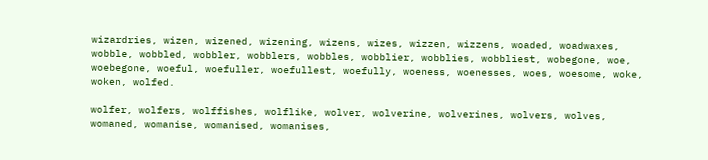wizardries, wizen, wizened, wizening, wizens, wizes, wizzen, wizzens, woaded, woadwaxes, wobble, wobbled, wobbler, wobblers, wobbles, wobblier, wobblies, wobbliest, wobegone, woe, woebegone, woeful, woefuller, woefullest, woefully, woeness, woenesses, woes, woesome, woke, woken, wolfed.

wolfer, wolfers, wolffishes, wolflike, wolver, wolverine, wolverines, wolvers, wolves, womaned, womanise, womanised, womanises,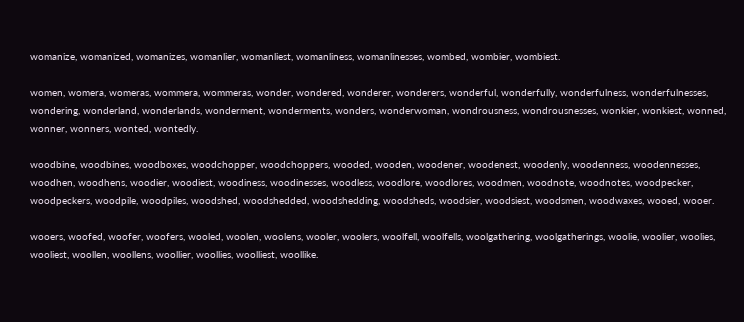womanize, womanized, womanizes, womanlier, womanliest, womanliness, womanlinesses, wombed, wombier, wombiest.

women, womera, womeras, wommera, wommeras, wonder, wondered, wonderer, wonderers, wonderful, wonderfully, wonderfulness, wonderfulnesses, wondering, wonderland, wonderlands, wonderment, wonderments, wonders, wonderwoman, wondrousness, wondrousnesses, wonkier, wonkiest, wonned, wonner, wonners, wonted, wontedly.

woodbine, woodbines, woodboxes, woodchopper, woodchoppers, wooded, wooden, woodener, woodenest, woodenly, woodenness, woodennesses, woodhen, woodhens, woodier, woodiest, woodiness, woodinesses, woodless, woodlore, woodlores, woodmen, woodnote, woodnotes, woodpecker, woodpeckers, woodpile, woodpiles, woodshed, woodshedded, woodshedding, woodsheds, woodsier, woodsiest, woodsmen, woodwaxes, wooed, wooer.

wooers, woofed, woofer, woofers, wooled, woolen, woolens, wooler, woolers, woolfell, woolfells, woolgathering, woolgatherings, woolie, woolier, woolies, wooliest, woollen, woollens, woollier, woollies, woolliest, woollike.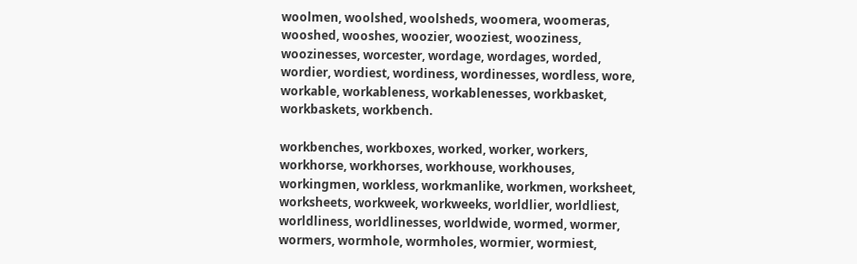woolmen, woolshed, woolsheds, woomera, woomeras, wooshed, wooshes, woozier, wooziest, wooziness, woozinesses, worcester, wordage, wordages, worded, wordier, wordiest, wordiness, wordinesses, wordless, wore, workable, workableness, workablenesses, workbasket, workbaskets, workbench.

workbenches, workboxes, worked, worker, workers, workhorse, workhorses, workhouse, workhouses, workingmen, workless, workmanlike, workmen, worksheet, worksheets, workweek, workweeks, worldlier, worldliest, worldliness, worldlinesses, worldwide, wormed, wormer, wormers, wormhole, wormholes, wormier, wormiest,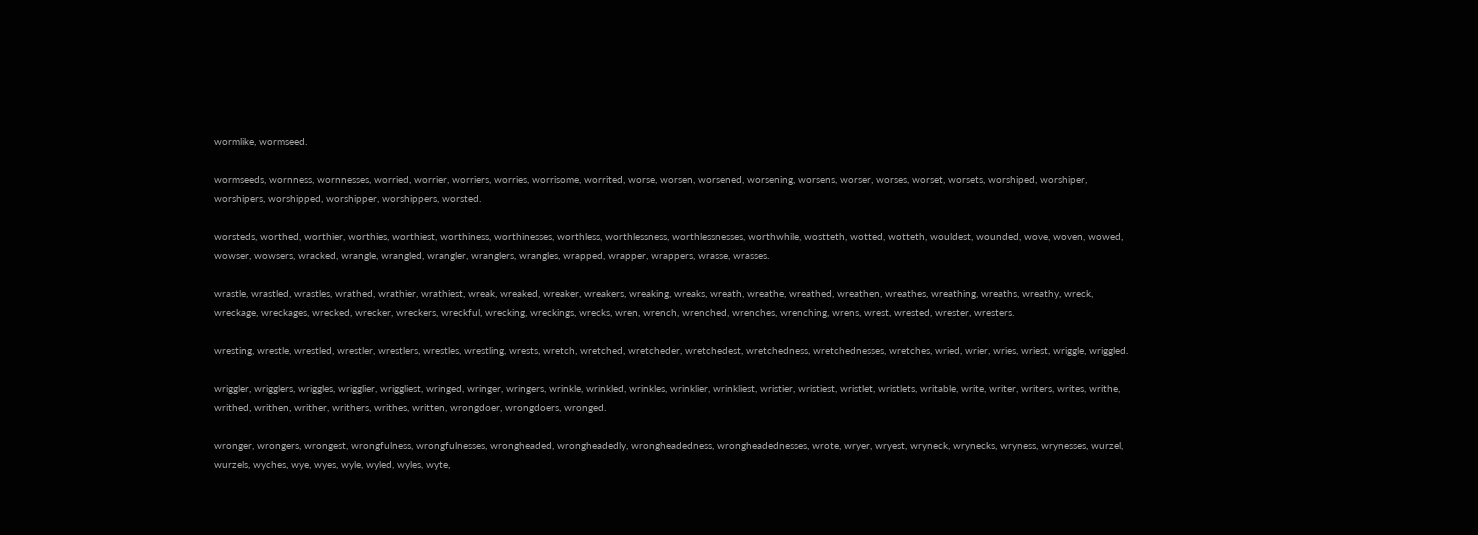wormlike, wormseed.

wormseeds, wornness, wornnesses, worried, worrier, worriers, worries, worrisome, worrited, worse, worsen, worsened, worsening, worsens, worser, worses, worset, worsets, worshiped, worshiper, worshipers, worshipped, worshipper, worshippers, worsted.

worsteds, worthed, worthier, worthies, worthiest, worthiness, worthinesses, worthless, worthlessness, worthlessnesses, worthwhile, wostteth, wotted, wotteth, wouldest, wounded, wove, woven, wowed, wowser, wowsers, wracked, wrangle, wrangled, wrangler, wranglers, wrangles, wrapped, wrapper, wrappers, wrasse, wrasses.

wrastle, wrastled, wrastles, wrathed, wrathier, wrathiest, wreak, wreaked, wreaker, wreakers, wreaking, wreaks, wreath, wreathe, wreathed, wreathen, wreathes, wreathing, wreaths, wreathy, wreck, wreckage, wreckages, wrecked, wrecker, wreckers, wreckful, wrecking, wreckings, wrecks, wren, wrench, wrenched, wrenches, wrenching, wrens, wrest, wrested, wrester, wresters.

wresting, wrestle, wrestled, wrestler, wrestlers, wrestles, wrestling, wrests, wretch, wretched, wretcheder, wretchedest, wretchedness, wretchednesses, wretches, wried, wrier, wries, wriest, wriggle, wriggled.

wriggler, wrigglers, wriggles, wrigglier, wriggliest, wringed, wringer, wringers, wrinkle, wrinkled, wrinkles, wrinklier, wrinkliest, wristier, wristiest, wristlet, wristlets, writable, write, writer, writers, writes, writhe, writhed, writhen, writher, writhers, writhes, written, wrongdoer, wrongdoers, wronged.

wronger, wrongers, wrongest, wrongfulness, wrongfulnesses, wrongheaded, wrongheadedly, wrongheadedness, wrongheadednesses, wrote, wryer, wryest, wryneck, wrynecks, wryness, wrynesses, wurzel, wurzels, wyches, wye, wyes, wyle, wyled, wyles, wyte,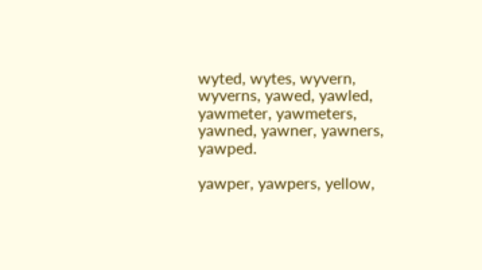wyted, wytes, wyvern, wyverns, yawed, yawled, yawmeter, yawmeters, yawned, yawner, yawners, yawped.

yawper, yawpers, yellow,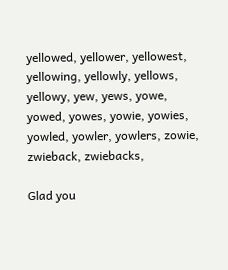yellowed, yellower, yellowest, yellowing, yellowly, yellows, yellowy, yew, yews, yowe, yowed, yowes, yowie, yowies, yowled, yowler, yowlers, zowie, zwieback, zwiebacks,

Glad you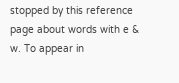stopped by this reference page about words with e & w. To appear in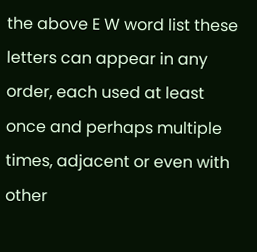the above E W word list these letters can appear in any order, each used at least once and perhaps multiple times, adjacent or even with other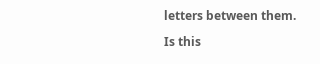letters between them.

Is this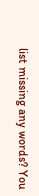list missing any words? You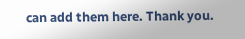can add them here. Thank you.